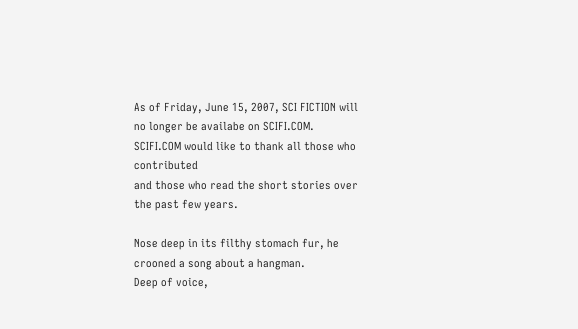As of Friday, June 15, 2007, SCI FICTION will no longer be availabe on SCIFI.COM.
SCIFI.COM would like to thank all those who contributed
and those who read the short stories over the past few years.

Nose deep in its filthy stomach fur, he crooned a song about a hangman.
Deep of voice,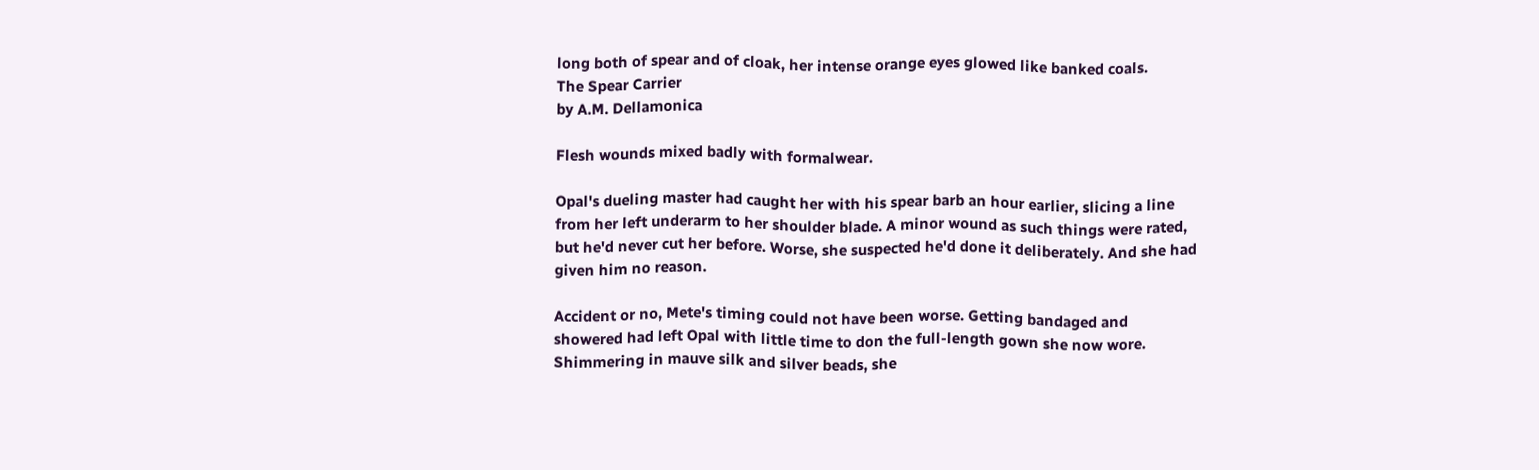long both of spear and of cloak, her intense orange eyes glowed like banked coals.
The Spear Carrier
by A.M. Dellamonica

Flesh wounds mixed badly with formalwear.

Opal's dueling master had caught her with his spear barb an hour earlier, slicing a line from her left underarm to her shoulder blade. A minor wound as such things were rated, but he'd never cut her before. Worse, she suspected he'd done it deliberately. And she had given him no reason.

Accident or no, Mete's timing could not have been worse. Getting bandaged and showered had left Opal with little time to don the full-length gown she now wore. Shimmering in mauve silk and silver beads, she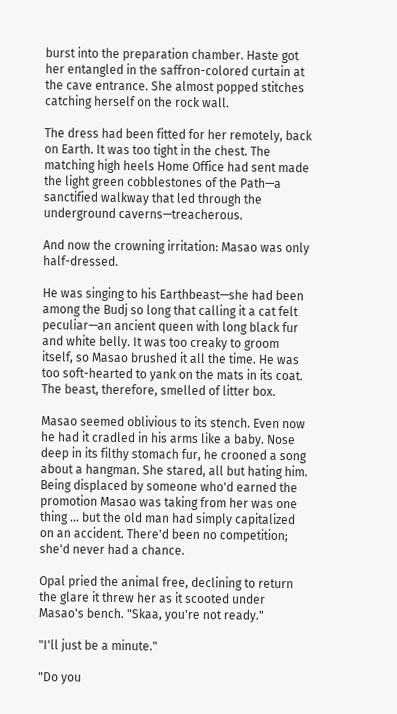burst into the preparation chamber. Haste got her entangled in the saffron-colored curtain at the cave entrance. She almost popped stitches catching herself on the rock wall.

The dress had been fitted for her remotely, back on Earth. It was too tight in the chest. The matching high heels Home Office had sent made the light green cobblestones of the Path—a sanctified walkway that led through the underground caverns—treacherous.

And now the crowning irritation: Masao was only half-dressed.

He was singing to his Earthbeast—she had been among the Budj so long that calling it a cat felt peculiar—an ancient queen with long black fur and white belly. It was too creaky to groom itself, so Masao brushed it all the time. He was too soft-hearted to yank on the mats in its coat. The beast, therefore, smelled of litter box.

Masao seemed oblivious to its stench. Even now he had it cradled in his arms like a baby. Nose deep in its filthy stomach fur, he crooned a song about a hangman. She stared, all but hating him. Being displaced by someone who'd earned the promotion Masao was taking from her was one thing … but the old man had simply capitalized on an accident. There'd been no competition; she'd never had a chance.

Opal pried the animal free, declining to return the glare it threw her as it scooted under Masao's bench. "Skaa, you're not ready."

"I'll just be a minute."

"Do you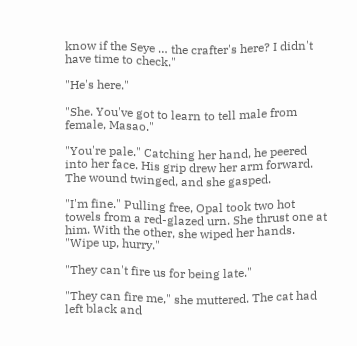know if the Seye … the crafter's here? I didn't have time to check."

"He's here."

"She. You've got to learn to tell male from female, Masao."

"You're pale." Catching her hand, he peered into her face. His grip drew her arm forward. The wound twinged, and she gasped.

"I'm fine." Pulling free, Opal took two hot towels from a red-glazed urn. She thrust one at him. With the other, she wiped her hands. "Wipe up, hurry."

"They can't fire us for being late."

"They can fire me," she muttered. The cat had left black and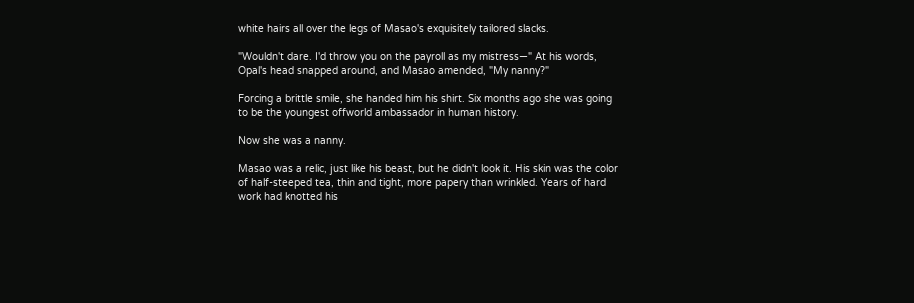white hairs all over the legs of Masao's exquisitely tailored slacks.

"Wouldn't dare. I'd throw you on the payroll as my mistress—" At his words, Opal's head snapped around, and Masao amended, "My nanny?"

Forcing a brittle smile, she handed him his shirt. Six months ago she was going to be the youngest offworld ambassador in human history.

Now she was a nanny.

Masao was a relic, just like his beast, but he didn't look it. His skin was the color of half-steeped tea, thin and tight, more papery than wrinkled. Years of hard work had knotted his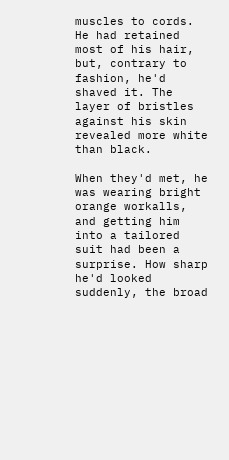muscles to cords. He had retained most of his hair, but, contrary to fashion, he'd shaved it. The layer of bristles against his skin revealed more white than black.

When they'd met, he was wearing bright orange workalls, and getting him into a tailored suit had been a surprise. How sharp he'd looked suddenly, the broad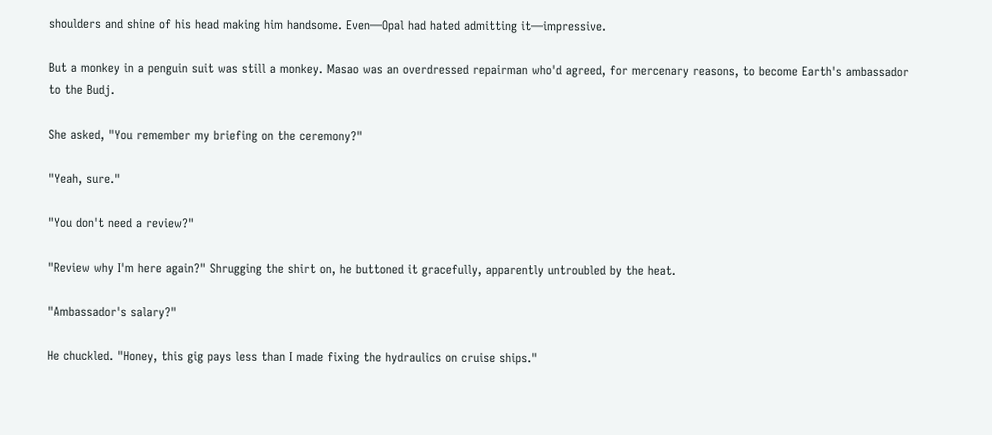shoulders and shine of his head making him handsome. Even—Opal had hated admitting it—impressive.

But a monkey in a penguin suit was still a monkey. Masao was an overdressed repairman who'd agreed, for mercenary reasons, to become Earth's ambassador to the Budj.

She asked, "You remember my briefing on the ceremony?"

"Yeah, sure."

"You don't need a review?"

"Review why I'm here again?" Shrugging the shirt on, he buttoned it gracefully, apparently untroubled by the heat.

"Ambassador's salary?"

He chuckled. "Honey, this gig pays less than I made fixing the hydraulics on cruise ships."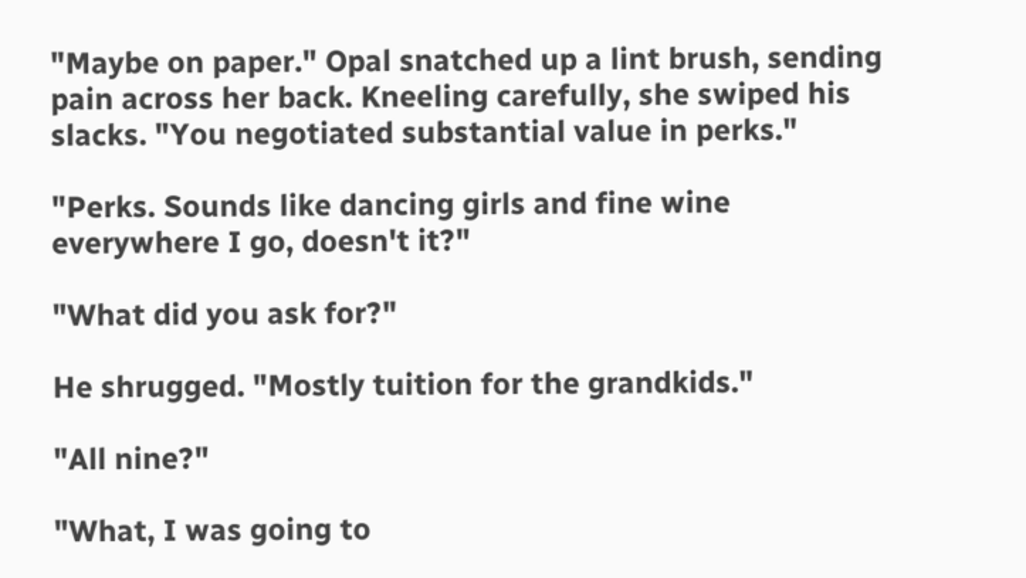"Maybe on paper." Opal snatched up a lint brush, sending pain across her back. Kneeling carefully, she swiped his slacks. "You negotiated substantial value in perks."

"Perks. Sounds like dancing girls and fine wine everywhere I go, doesn't it?"

"What did you ask for?"

He shrugged. "Mostly tuition for the grandkids."

"All nine?"

"What, I was going to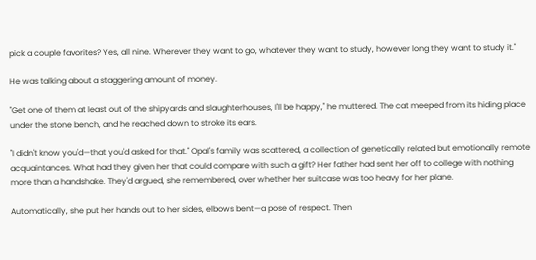pick a couple favorites? Yes, all nine. Wherever they want to go, whatever they want to study, however long they want to study it."

He was talking about a staggering amount of money.

"Get one of them at least out of the shipyards and slaughterhouses, I'll be happy," he muttered. The cat meeped from its hiding place under the stone bench, and he reached down to stroke its ears.

"I didn't know you'd—that you'd asked for that." Opal's family was scattered, a collection of genetically related but emotionally remote acquaintances. What had they given her that could compare with such a gift? Her father had sent her off to college with nothing more than a handshake. They'd argued, she remembered, over whether her suitcase was too heavy for her plane.

Automatically, she put her hands out to her sides, elbows bent—a pose of respect. Then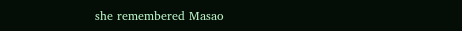she remembered Masao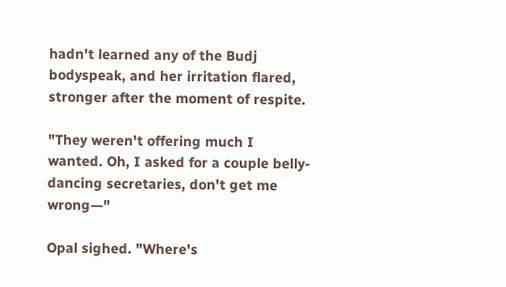hadn't learned any of the Budj bodyspeak, and her irritation flared, stronger after the moment of respite.

"They weren't offering much I wanted. Oh, I asked for a couple belly-dancing secretaries, don't get me wrong—"

Opal sighed. "Where's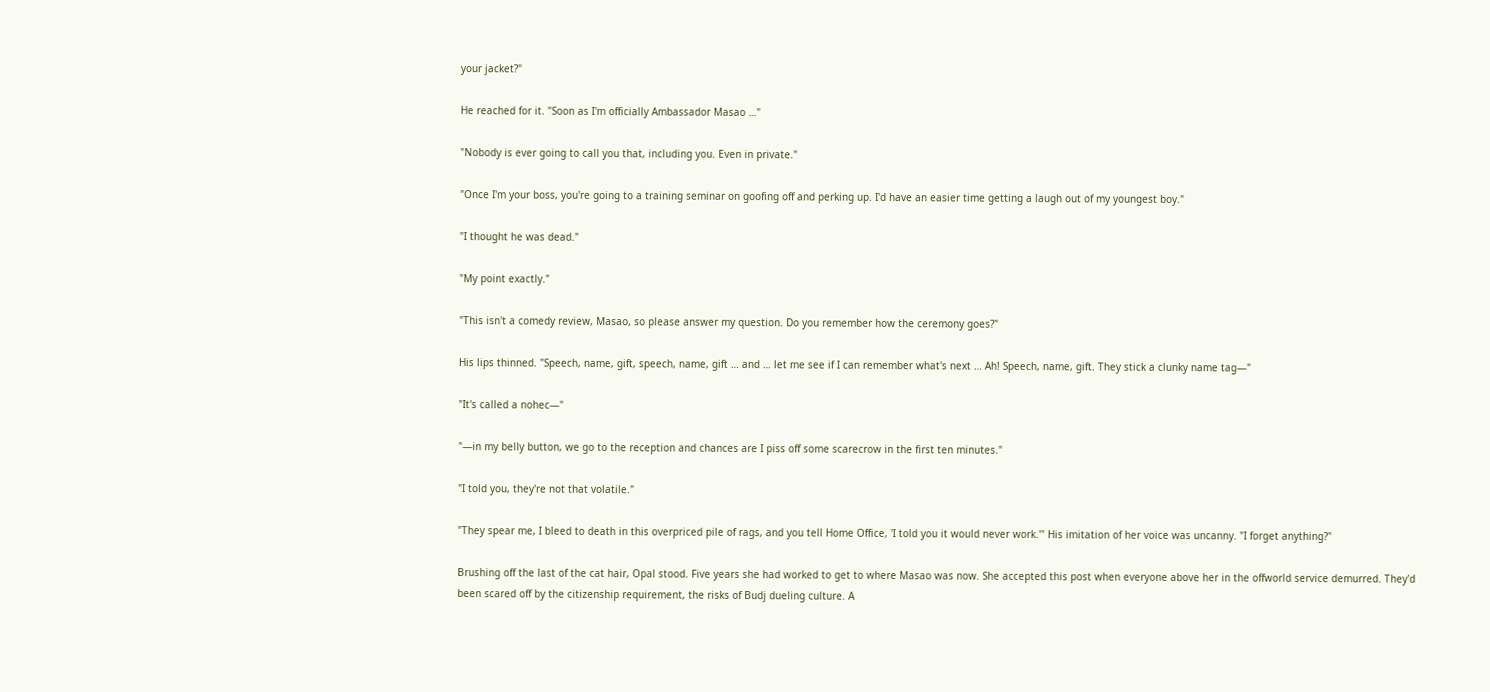your jacket?"

He reached for it. "Soon as I'm officially Ambassador Masao …"

"Nobody is ever going to call you that, including you. Even in private."

"Once I'm your boss, you're going to a training seminar on goofing off and perking up. I'd have an easier time getting a laugh out of my youngest boy."

"I thought he was dead."

"My point exactly."

"This isn't a comedy review, Masao, so please answer my question. Do you remember how the ceremony goes?"

His lips thinned. "Speech, name, gift, speech, name, gift … and … let me see if I can remember what's next … Ah! Speech, name, gift. They stick a clunky name tag—"

"It's called a nohec—"

"—in my belly button, we go to the reception and chances are I piss off some scarecrow in the first ten minutes."

"I told you, they're not that volatile."

"They spear me, I bleed to death in this overpriced pile of rags, and you tell Home Office, 'I told you it would never work.'" His imitation of her voice was uncanny. "I forget anything?"

Brushing off the last of the cat hair, Opal stood. Five years she had worked to get to where Masao was now. She accepted this post when everyone above her in the offworld service demurred. They'd been scared off by the citizenship requirement, the risks of Budj dueling culture. A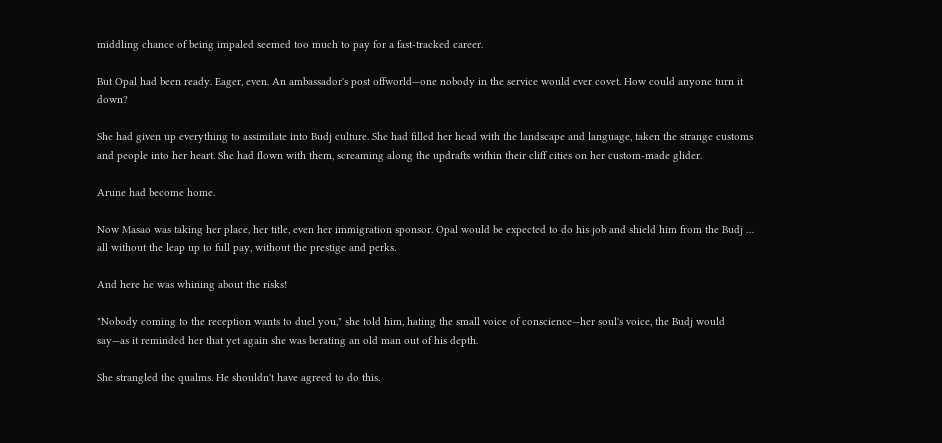middling chance of being impaled seemed too much to pay for a fast-tracked career.

But Opal had been ready. Eager, even. An ambassador's post offworld—one nobody in the service would ever covet. How could anyone turn it down?

She had given up everything to assimilate into Budj culture. She had filled her head with the landscape and language, taken the strange customs and people into her heart. She had flown with them, screaming along the updrafts within their cliff cities on her custom-made glider.

Arune had become home.

Now Masao was taking her place, her title, even her immigration sponsor. Opal would be expected to do his job and shield him from the Budj … all without the leap up to full pay, without the prestige and perks.

And here he was whining about the risks!

"Nobody coming to the reception wants to duel you," she told him, hating the small voice of conscience—her soul's voice, the Budj would say—as it reminded her that yet again she was berating an old man out of his depth.

She strangled the qualms. He shouldn't have agreed to do this.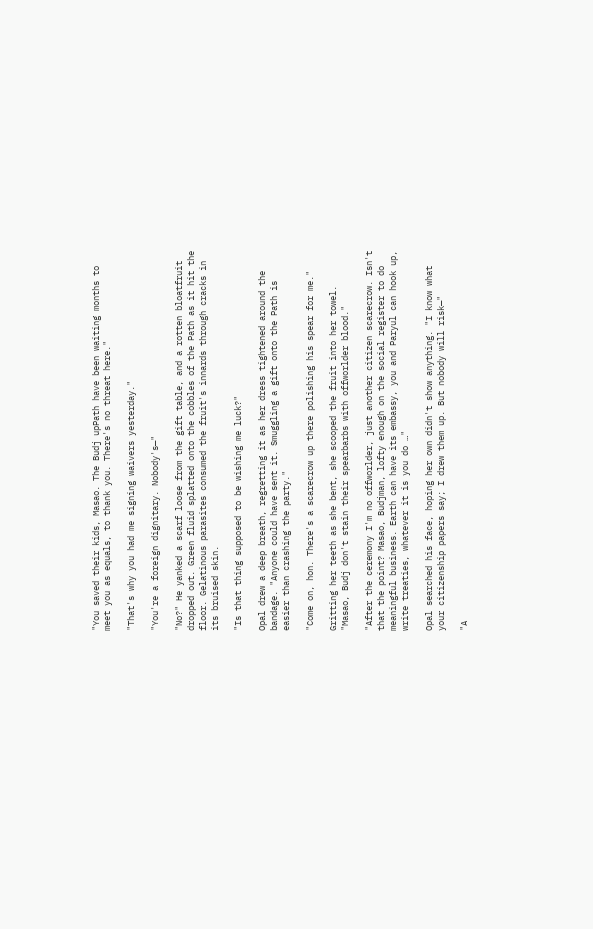"You saved their kids, Masao. The Budj upPath have been waiting months to meet you as equals, to thank you. There's no threat here."

"That's why you had me signing waivers yesterday."

"You're a foreign dignitary. Nobody's—"

"No?" He yanked a scarf loose from the gift table, and a rotten bloatfruit dropped out. Green fluid splatted onto the cobbles of the Path as it hit the floor. Gelatinous parasites consumed the fruit's innards through cracks in its bruised skin.

"Is that thing supposed to be wishing me luck?"

Opal drew a deep breath, regretting it as her dress tightened around the bandage. "Anyone could have sent it. Smuggling a gift onto the Path is easier than crashing the party."

"Come on, hon. There's a scarecrow up there polishing his spear for me."

Gritting her teeth as she bent, she scooped the fruit into her towel. "Masao, Budj don't stain their spearbarbs with offworlder blood."

"After the ceremony I'm no offworlder, just another citizen scarecrow. Isn't that the point? Masao, Budjman, lofty enough on the social register to do meaningful business. Earth can have its embassy, you and Paryul can hook up, write treaties, whatever it is you do …"

Opal searched his face, hoping her own didn't show anything. "I know what your citizenship papers say; I drew them up. But nobody will risk—"

"A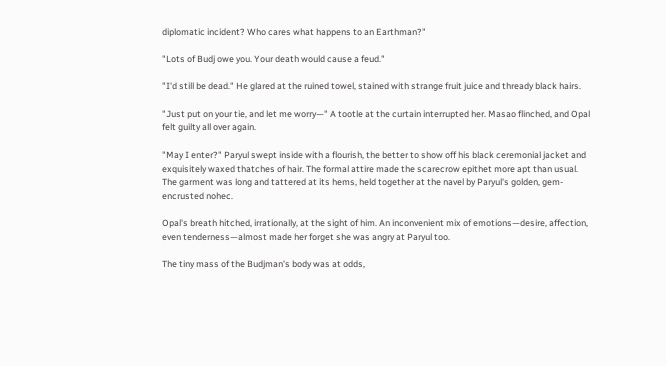diplomatic incident? Who cares what happens to an Earthman?"

"Lots of Budj owe you. Your death would cause a feud."

"I'd still be dead." He glared at the ruined towel, stained with strange fruit juice and thready black hairs.

"Just put on your tie, and let me worry—" A tootle at the curtain interrupted her. Masao flinched, and Opal felt guilty all over again.

"May I enter?" Paryul swept inside with a flourish, the better to show off his black ceremonial jacket and exquisitely waxed thatches of hair. The formal attire made the scarecrow epithet more apt than usual. The garment was long and tattered at its hems, held together at the navel by Paryul's golden, gem-encrusted nohec.

Opal's breath hitched, irrationally, at the sight of him. An inconvenient mix of emotions—desire, affection, even tenderness—almost made her forget she was angry at Paryul too.

The tiny mass of the Budjman's body was at odds,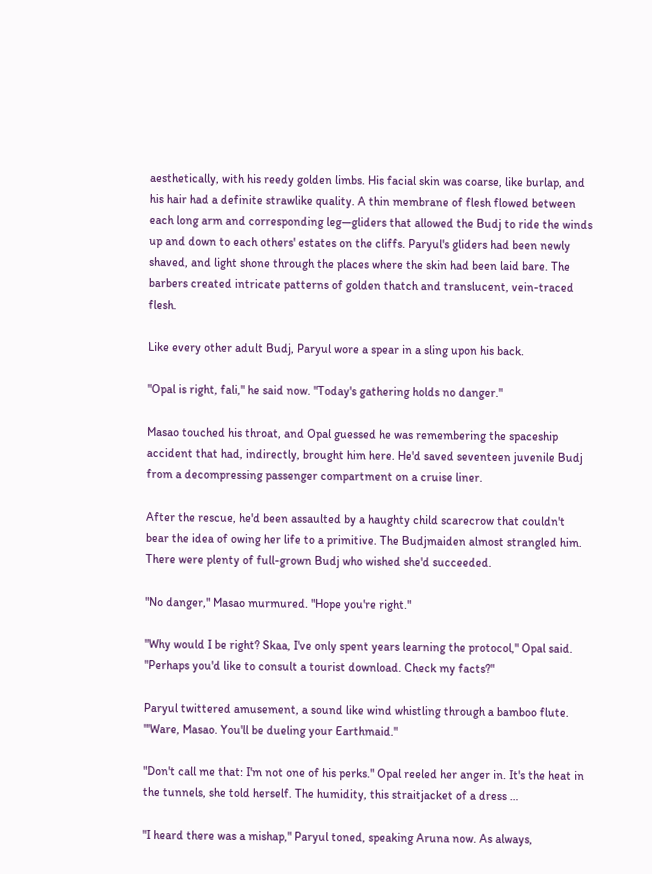aesthetically, with his reedy golden limbs. His facial skin was coarse, like burlap, and his hair had a definite strawlike quality. A thin membrane of flesh flowed between each long arm and corresponding leg—gliders that allowed the Budj to ride the winds up and down to each others' estates on the cliffs. Paryul's gliders had been newly shaved, and light shone through the places where the skin had been laid bare. The barbers created intricate patterns of golden thatch and translucent, vein-traced flesh.

Like every other adult Budj, Paryul wore a spear in a sling upon his back.

"Opal is right, fali," he said now. "Today's gathering holds no danger."

Masao touched his throat, and Opal guessed he was remembering the spaceship accident that had, indirectly, brought him here. He'd saved seventeen juvenile Budj from a decompressing passenger compartment on a cruise liner.

After the rescue, he'd been assaulted by a haughty child scarecrow that couldn't bear the idea of owing her life to a primitive. The Budjmaiden almost strangled him. There were plenty of full-grown Budj who wished she'd succeeded.

"No danger," Masao murmured. "Hope you're right."

"Why would I be right? Skaa, I've only spent years learning the protocol," Opal said. "Perhaps you'd like to consult a tourist download. Check my facts?"

Paryul twittered amusement, a sound like wind whistling through a bamboo flute. "'Ware, Masao. You'll be dueling your Earthmaid."

"Don't call me that: I'm not one of his perks." Opal reeled her anger in. It's the heat in the tunnels, she told herself. The humidity, this straitjacket of a dress …

"I heard there was a mishap," Paryul toned, speaking Aruna now. As always,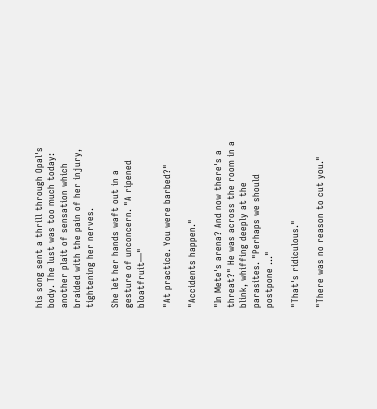his song sent a thrill through Opal's body. The lust was too much today: another plait of sensation which braided with the pain of her injury, tightening her nerves.

She let her hands waft out in a gesture of unconcern. "A ripened bloatfruit—"

"At practice. You were barbed?"

"Accidents happen."

"In Mete's arena? And now there's a threat?" He was across the room in a blink, whiffing deeply at the parasites. "Perhaps we should postpone …"

"That's ridiculous."

"There was no reason to cut you."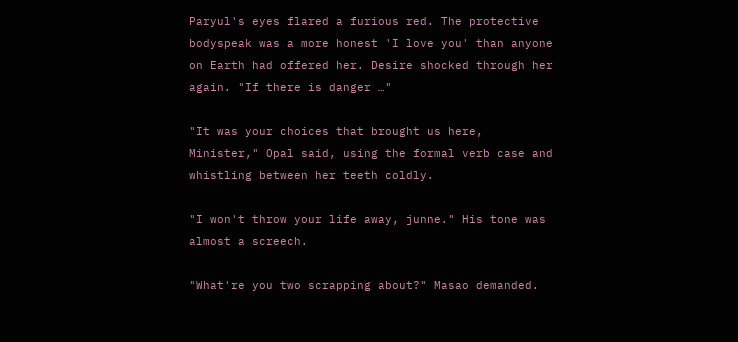Paryul's eyes flared a furious red. The protective bodyspeak was a more honest 'I love you' than anyone on Earth had offered her. Desire shocked through her again. "If there is danger …"

"It was your choices that brought us here, Minister," Opal said, using the formal verb case and whistling between her teeth coldly.

"I won't throw your life away, junne." His tone was almost a screech.

"What're you two scrapping about?" Masao demanded.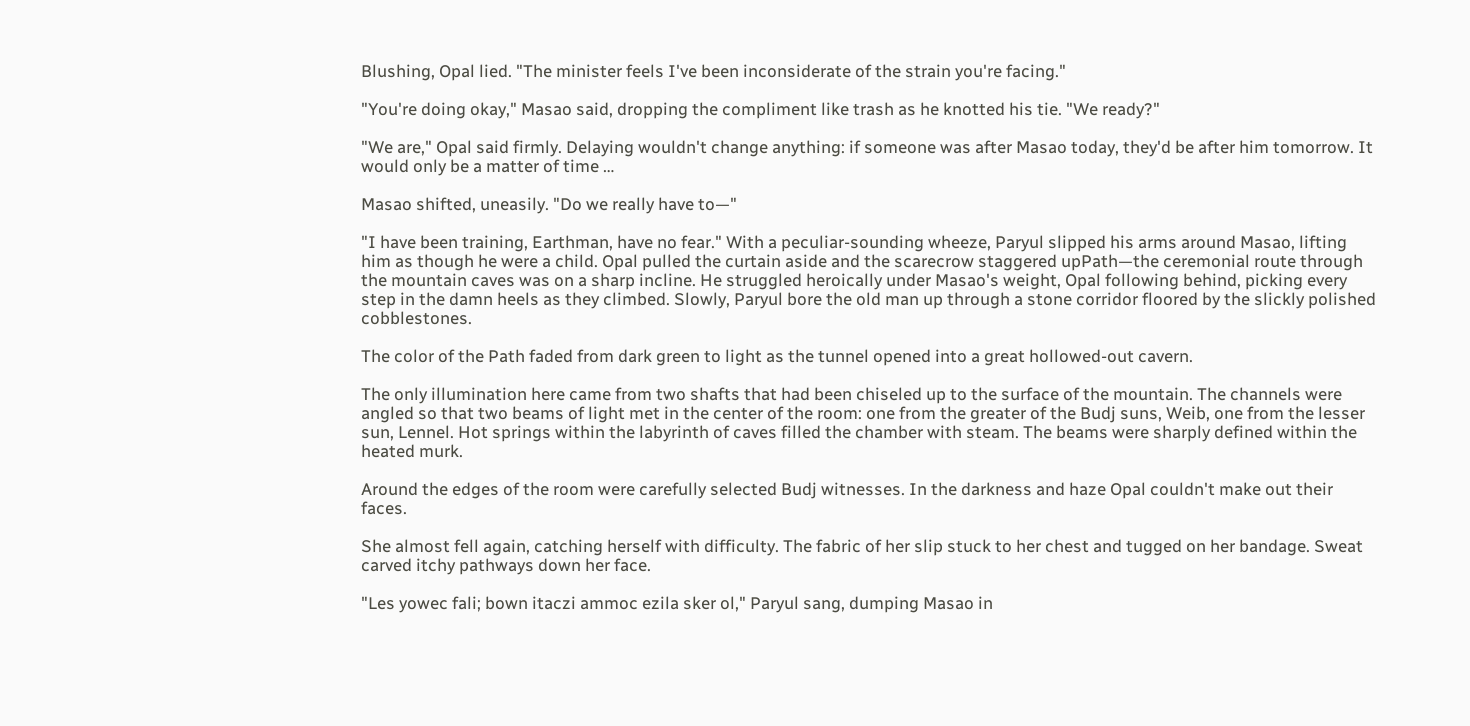Blushing, Opal lied. "The minister feels I've been inconsiderate of the strain you're facing."

"You're doing okay," Masao said, dropping the compliment like trash as he knotted his tie. "We ready?"

"We are," Opal said firmly. Delaying wouldn't change anything: if someone was after Masao today, they'd be after him tomorrow. It would only be a matter of time …

Masao shifted, uneasily. "Do we really have to—"

"I have been training, Earthman, have no fear." With a peculiar-sounding wheeze, Paryul slipped his arms around Masao, lifting him as though he were a child. Opal pulled the curtain aside and the scarecrow staggered upPath—the ceremonial route through the mountain caves was on a sharp incline. He struggled heroically under Masao's weight, Opal following behind, picking every step in the damn heels as they climbed. Slowly, Paryul bore the old man up through a stone corridor floored by the slickly polished cobblestones.

The color of the Path faded from dark green to light as the tunnel opened into a great hollowed-out cavern.

The only illumination here came from two shafts that had been chiseled up to the surface of the mountain. The channels were angled so that two beams of light met in the center of the room: one from the greater of the Budj suns, Weib, one from the lesser sun, Lennel. Hot springs within the labyrinth of caves filled the chamber with steam. The beams were sharply defined within the heated murk.

Around the edges of the room were carefully selected Budj witnesses. In the darkness and haze Opal couldn't make out their faces.

She almost fell again, catching herself with difficulty. The fabric of her slip stuck to her chest and tugged on her bandage. Sweat carved itchy pathways down her face.

"Les yowec fali; bown itaczi ammoc ezila sker ol," Paryul sang, dumping Masao in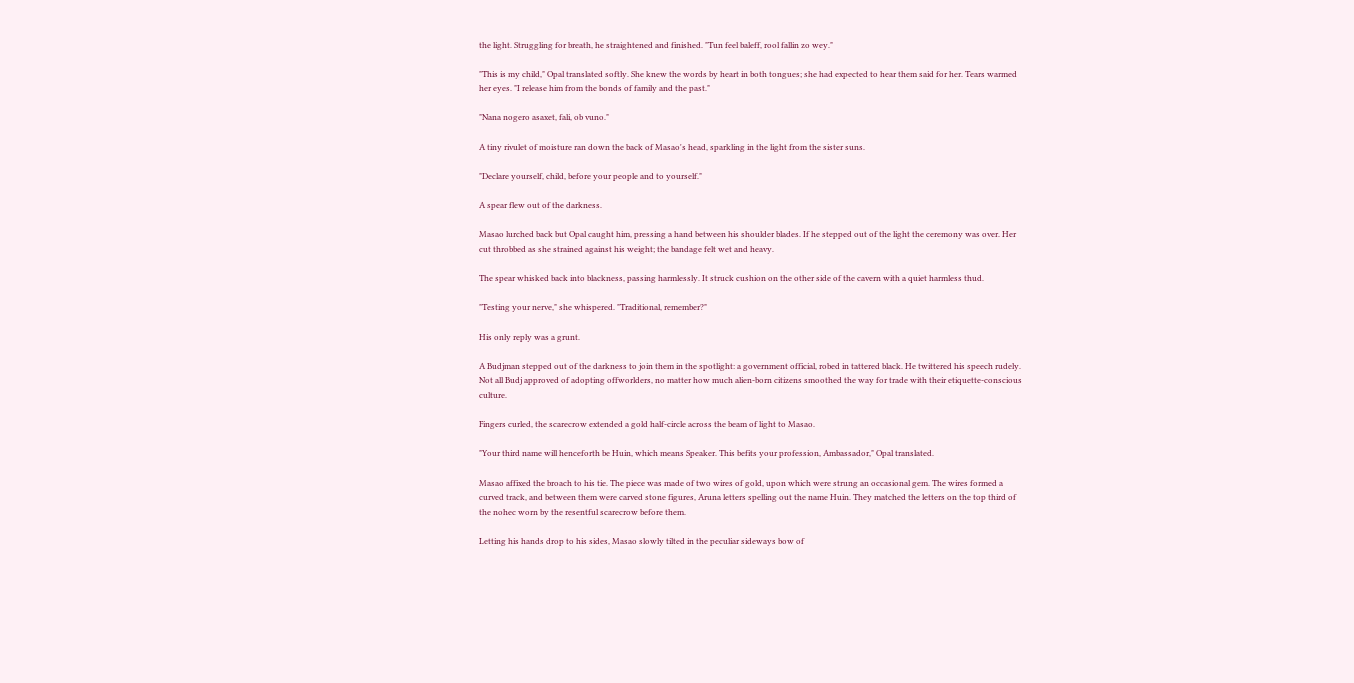the light. Struggling for breath, he straightened and finished. "Tun feel baleff, rool fallin zo wey."

"This is my child," Opal translated softly. She knew the words by heart in both tongues; she had expected to hear them said for her. Tears warmed her eyes. "I release him from the bonds of family and the past."

"Nana nogero asaxet, fali, ob vuno."

A tiny rivulet of moisture ran down the back of Masao's head, sparkling in the light from the sister suns.

"Declare yourself, child, before your people and to yourself."

A spear flew out of the darkness.

Masao lurched back but Opal caught him, pressing a hand between his shoulder blades. If he stepped out of the light the ceremony was over. Her cut throbbed as she strained against his weight; the bandage felt wet and heavy.

The spear whisked back into blackness, passing harmlessly. It struck cushion on the other side of the cavern with a quiet harmless thud.

"Testing your nerve," she whispered. "Traditional, remember?"

His only reply was a grunt.

A Budjman stepped out of the darkness to join them in the spotlight: a government official, robed in tattered black. He twittered his speech rudely. Not all Budj approved of adopting offworlders, no matter how much alien-born citizens smoothed the way for trade with their etiquette-conscious culture.

Fingers curled, the scarecrow extended a gold half-circle across the beam of light to Masao.

"Your third name will henceforth be Huin, which means Speaker. This befits your profession, Ambassador," Opal translated.

Masao affixed the broach to his tie. The piece was made of two wires of gold, upon which were strung an occasional gem. The wires formed a curved track, and between them were carved stone figures, Aruna letters spelling out the name Huin. They matched the letters on the top third of the nohec worn by the resentful scarecrow before them.

Letting his hands drop to his sides, Masao slowly tilted in the peculiar sideways bow of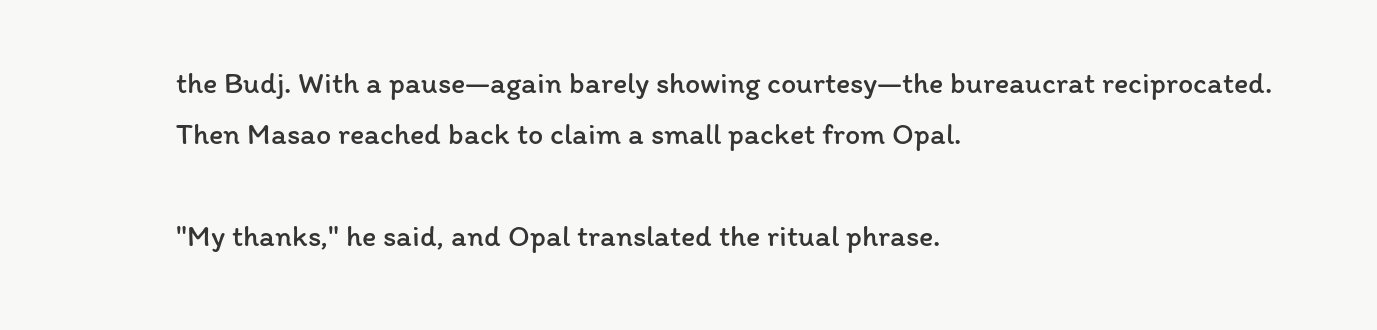the Budj. With a pause—again barely showing courtesy—the bureaucrat reciprocated. Then Masao reached back to claim a small packet from Opal.

"My thanks," he said, and Opal translated the ritual phrase.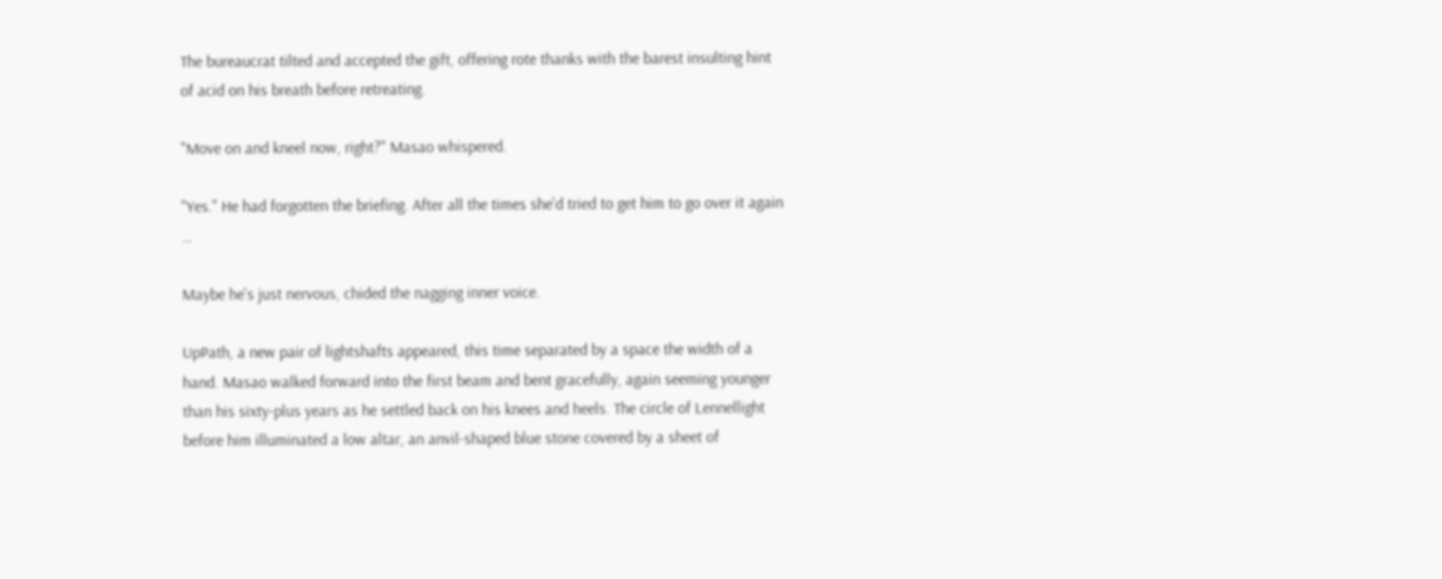The bureaucrat tilted and accepted the gift, offering rote thanks with the barest insulting hint of acid on his breath before retreating.

"Move on and kneel now, right?" Masao whispered.

"Yes." He had forgotten the briefing. After all the times she'd tried to get him to go over it again …

Maybe he's just nervous, chided the nagging inner voice.

UpPath, a new pair of lightshafts appeared, this time separated by a space the width of a hand. Masao walked forward into the first beam and bent gracefully, again seeming younger than his sixty-plus years as he settled back on his knees and heels. The circle of Lennellight before him illuminated a low altar, an anvil-shaped blue stone covered by a sheet of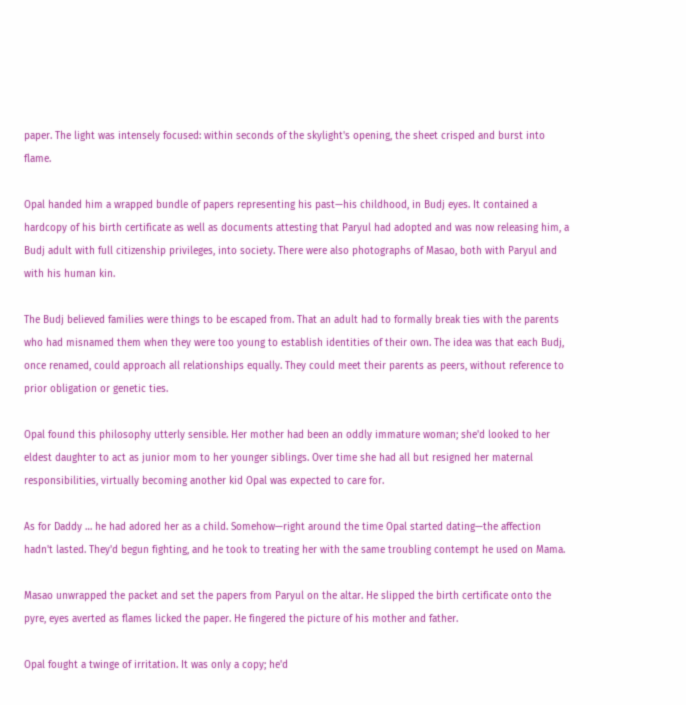paper. The light was intensely focused: within seconds of the skylight's opening, the sheet crisped and burst into flame.

Opal handed him a wrapped bundle of papers representing his past—his childhood, in Budj eyes. It contained a hardcopy of his birth certificate as well as documents attesting that Paryul had adopted and was now releasing him, a Budj adult with full citizenship privileges, into society. There were also photographs of Masao, both with Paryul and with his human kin.

The Budj believed families were things to be escaped from. That an adult had to formally break ties with the parents who had misnamed them when they were too young to establish identities of their own. The idea was that each Budj, once renamed, could approach all relationships equally. They could meet their parents as peers, without reference to prior obligation or genetic ties.

Opal found this philosophy utterly sensible. Her mother had been an oddly immature woman; she'd looked to her eldest daughter to act as junior mom to her younger siblings. Over time she had all but resigned her maternal responsibilities, virtually becoming another kid Opal was expected to care for.

As for Daddy … he had adored her as a child. Somehow—right around the time Opal started dating—the affection hadn't lasted. They'd begun fighting, and he took to treating her with the same troubling contempt he used on Mama.

Masao unwrapped the packet and set the papers from Paryul on the altar. He slipped the birth certificate onto the pyre, eyes averted as flames licked the paper. He fingered the picture of his mother and father.

Opal fought a twinge of irritation. It was only a copy; he'd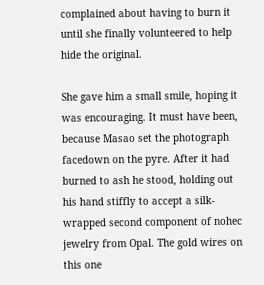complained about having to burn it until she finally volunteered to help hide the original.

She gave him a small smile, hoping it was encouraging. It must have been, because Masao set the photograph facedown on the pyre. After it had burned to ash he stood, holding out his hand stiffly to accept a silk-wrapped second component of nohec jewelry from Opal. The gold wires on this one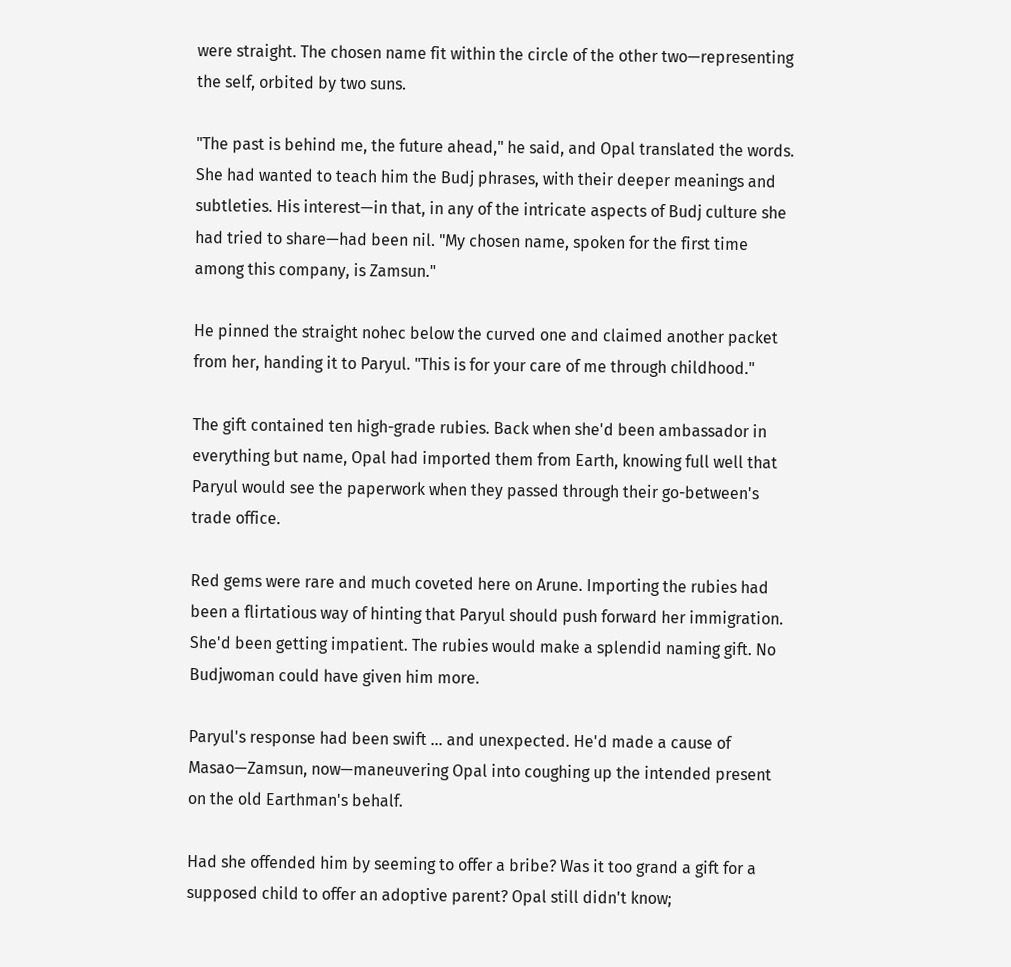were straight. The chosen name fit within the circle of the other two—representing the self, orbited by two suns.

"The past is behind me, the future ahead," he said, and Opal translated the words. She had wanted to teach him the Budj phrases, with their deeper meanings and subtleties. His interest—in that, in any of the intricate aspects of Budj culture she had tried to share—had been nil. "My chosen name, spoken for the first time among this company, is Zamsun."

He pinned the straight nohec below the curved one and claimed another packet from her, handing it to Paryul. "This is for your care of me through childhood."

The gift contained ten high-grade rubies. Back when she'd been ambassador in everything but name, Opal had imported them from Earth, knowing full well that Paryul would see the paperwork when they passed through their go-between's trade office.

Red gems were rare and much coveted here on Arune. Importing the rubies had been a flirtatious way of hinting that Paryul should push forward her immigration. She'd been getting impatient. The rubies would make a splendid naming gift. No Budjwoman could have given him more.

Paryul's response had been swift … and unexpected. He'd made a cause of Masao—Zamsun, now—maneuvering Opal into coughing up the intended present on the old Earthman's behalf.

Had she offended him by seeming to offer a bribe? Was it too grand a gift for a supposed child to offer an adoptive parent? Opal still didn't know;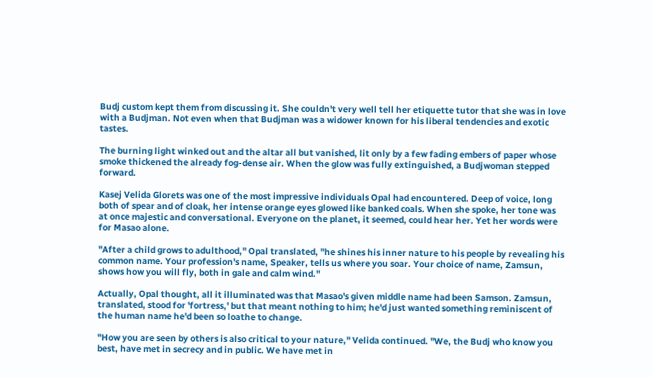Budj custom kept them from discussing it. She couldn't very well tell her etiquette tutor that she was in love with a Budjman. Not even when that Budjman was a widower known for his liberal tendencies and exotic tastes.

The burning light winked out and the altar all but vanished, lit only by a few fading embers of paper whose smoke thickened the already fog-dense air. When the glow was fully extinguished, a Budjwoman stepped forward.

Kasej Velida Glorets was one of the most impressive individuals Opal had encountered. Deep of voice, long both of spear and of cloak, her intense orange eyes glowed like banked coals. When she spoke, her tone was at once majestic and conversational. Everyone on the planet, it seemed, could hear her. Yet her words were for Masao alone.

"After a child grows to adulthood," Opal translated, "he shines his inner nature to his people by revealing his common name. Your profession's name, Speaker, tells us where you soar. Your choice of name, Zamsun, shows how you will fly, both in gale and calm wind."

Actually, Opal thought, all it illuminated was that Masao's given middle name had been Samson. Zamsun, translated, stood for 'fortress,' but that meant nothing to him; he'd just wanted something reminiscent of the human name he'd been so loathe to change.

"How you are seen by others is also critical to your nature," Velida continued. "We, the Budj who know you best, have met in secrecy and in public. We have met in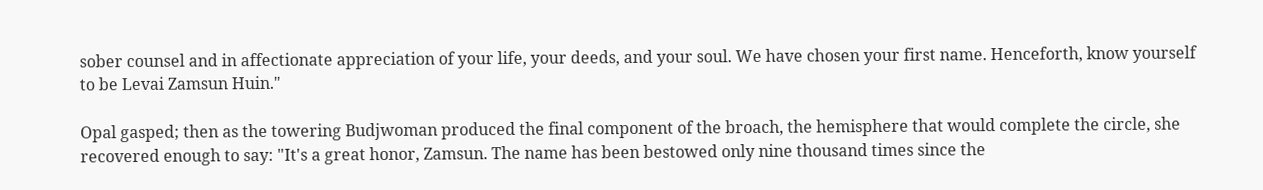sober counsel and in affectionate appreciation of your life, your deeds, and your soul. We have chosen your first name. Henceforth, know yourself to be Levai Zamsun Huin."

Opal gasped; then as the towering Budjwoman produced the final component of the broach, the hemisphere that would complete the circle, she recovered enough to say: "It's a great honor, Zamsun. The name has been bestowed only nine thousand times since the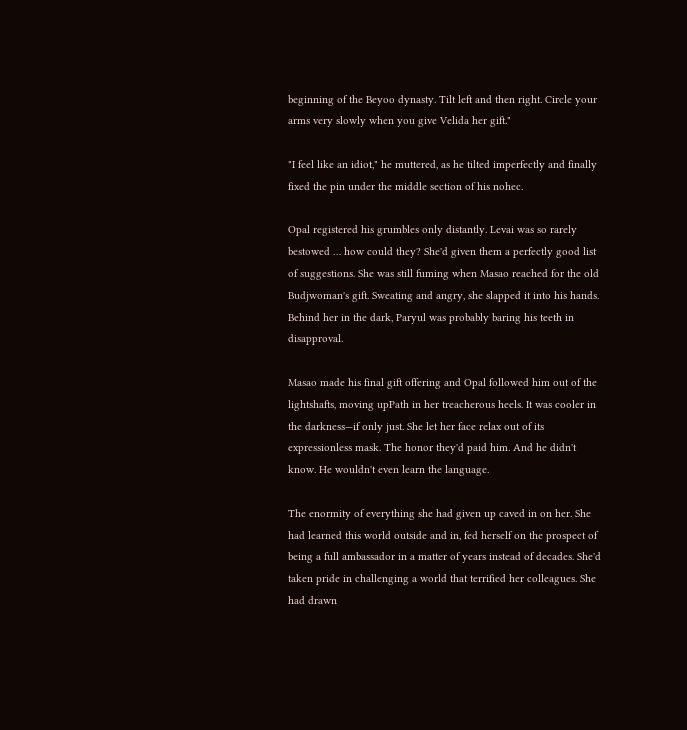beginning of the Beyoo dynasty. Tilt left and then right. Circle your arms very slowly when you give Velida her gift."

"I feel like an idiot," he muttered, as he tilted imperfectly and finally fixed the pin under the middle section of his nohec.

Opal registered his grumbles only distantly. Levai was so rarely bestowed … how could they? She'd given them a perfectly good list of suggestions. She was still fuming when Masao reached for the old Budjwoman's gift. Sweating and angry, she slapped it into his hands. Behind her in the dark, Paryul was probably baring his teeth in disapproval.

Masao made his final gift offering and Opal followed him out of the lightshafts, moving upPath in her treacherous heels. It was cooler in the darkness—if only just. She let her face relax out of its expressionless mask. The honor they'd paid him. And he didn't know. He wouldn't even learn the language.

The enormity of everything she had given up caved in on her. She had learned this world outside and in, fed herself on the prospect of being a full ambassador in a matter of years instead of decades. She'd taken pride in challenging a world that terrified her colleagues. She had drawn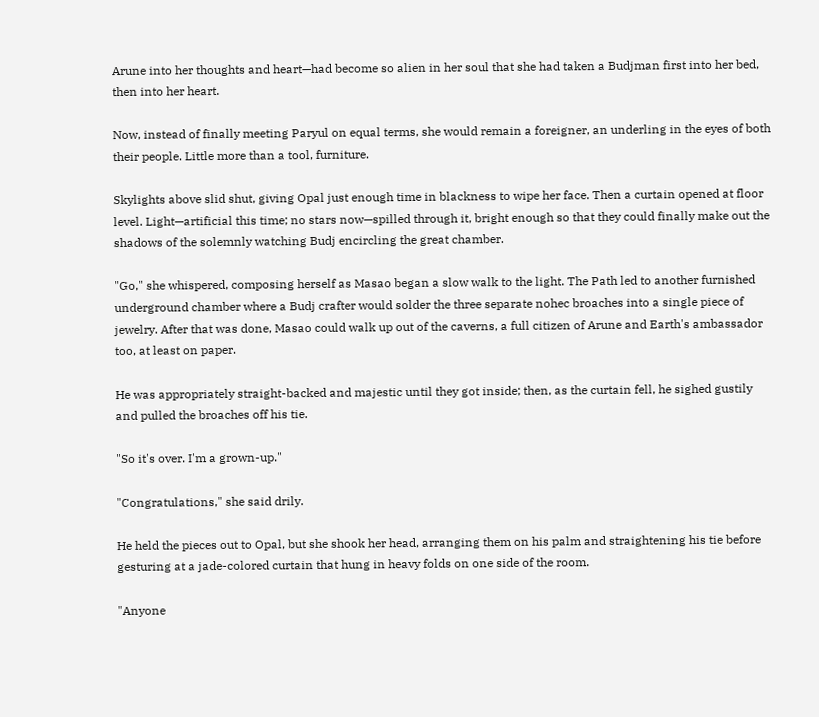Arune into her thoughts and heart—had become so alien in her soul that she had taken a Budjman first into her bed, then into her heart.

Now, instead of finally meeting Paryul on equal terms, she would remain a foreigner, an underling in the eyes of both their people. Little more than a tool, furniture.

Skylights above slid shut, giving Opal just enough time in blackness to wipe her face. Then a curtain opened at floor level. Light—artificial this time; no stars now—spilled through it, bright enough so that they could finally make out the shadows of the solemnly watching Budj encircling the great chamber.

"Go," she whispered, composing herself as Masao began a slow walk to the light. The Path led to another furnished underground chamber where a Budj crafter would solder the three separate nohec broaches into a single piece of jewelry. After that was done, Masao could walk up out of the caverns, a full citizen of Arune and Earth's ambassador too, at least on paper.

He was appropriately straight-backed and majestic until they got inside; then, as the curtain fell, he sighed gustily and pulled the broaches off his tie.

"So it's over. I'm a grown-up."

"Congratulations," she said drily.

He held the pieces out to Opal, but she shook her head, arranging them on his palm and straightening his tie before gesturing at a jade-colored curtain that hung in heavy folds on one side of the room.

"Anyone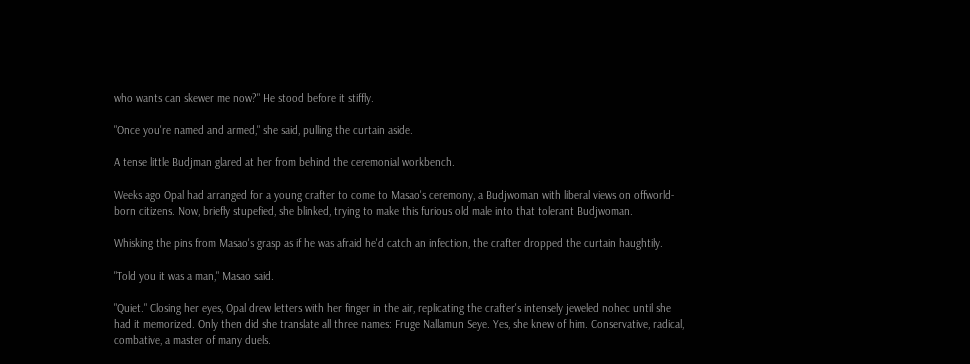who wants can skewer me now?" He stood before it stiffly.

"Once you're named and armed," she said, pulling the curtain aside.

A tense little Budjman glared at her from behind the ceremonial workbench.

Weeks ago Opal had arranged for a young crafter to come to Masao's ceremony, a Budjwoman with liberal views on offworld-born citizens. Now, briefly stupefied, she blinked, trying to make this furious old male into that tolerant Budjwoman.

Whisking the pins from Masao's grasp as if he was afraid he'd catch an infection, the crafter dropped the curtain haughtily.

"Told you it was a man," Masao said.

"Quiet." Closing her eyes, Opal drew letters with her finger in the air, replicating the crafter's intensely jeweled nohec until she had it memorized. Only then did she translate all three names: Fruge Nallamun Seye. Yes, she knew of him. Conservative, radical, combative, a master of many duels.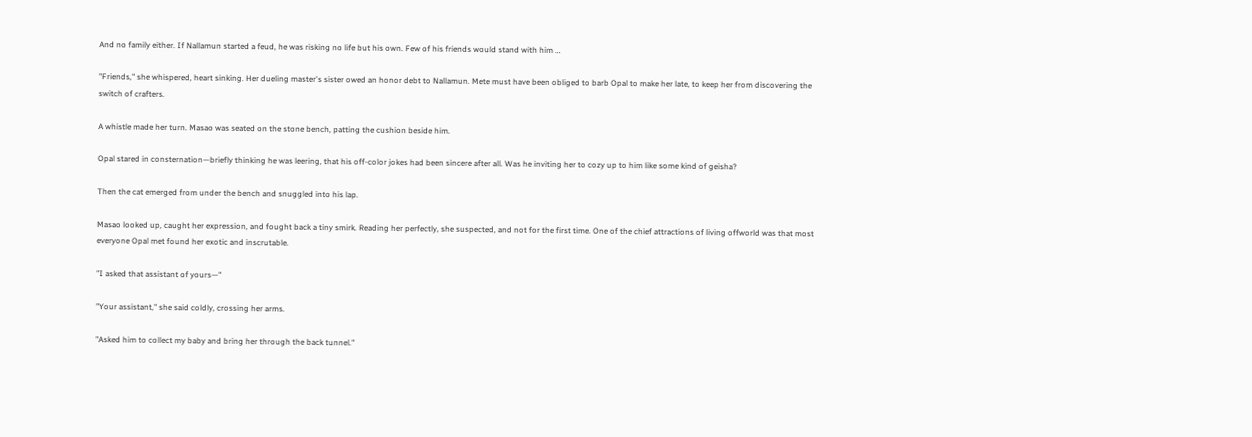And no family either. If Nallamun started a feud, he was risking no life but his own. Few of his friends would stand with him …

"Friends," she whispered, heart sinking. Her dueling master's sister owed an honor debt to Nallamun. Mete must have been obliged to barb Opal to make her late, to keep her from discovering the switch of crafters.

A whistle made her turn. Masao was seated on the stone bench, patting the cushion beside him.

Opal stared in consternation—briefly thinking he was leering, that his off-color jokes had been sincere after all. Was he inviting her to cozy up to him like some kind of geisha?

Then the cat emerged from under the bench and snuggled into his lap.

Masao looked up, caught her expression, and fought back a tiny smirk. Reading her perfectly, she suspected, and not for the first time. One of the chief attractions of living offworld was that most everyone Opal met found her exotic and inscrutable.

"I asked that assistant of yours—"

"Your assistant," she said coldly, crossing her arms.

"Asked him to collect my baby and bring her through the back tunnel."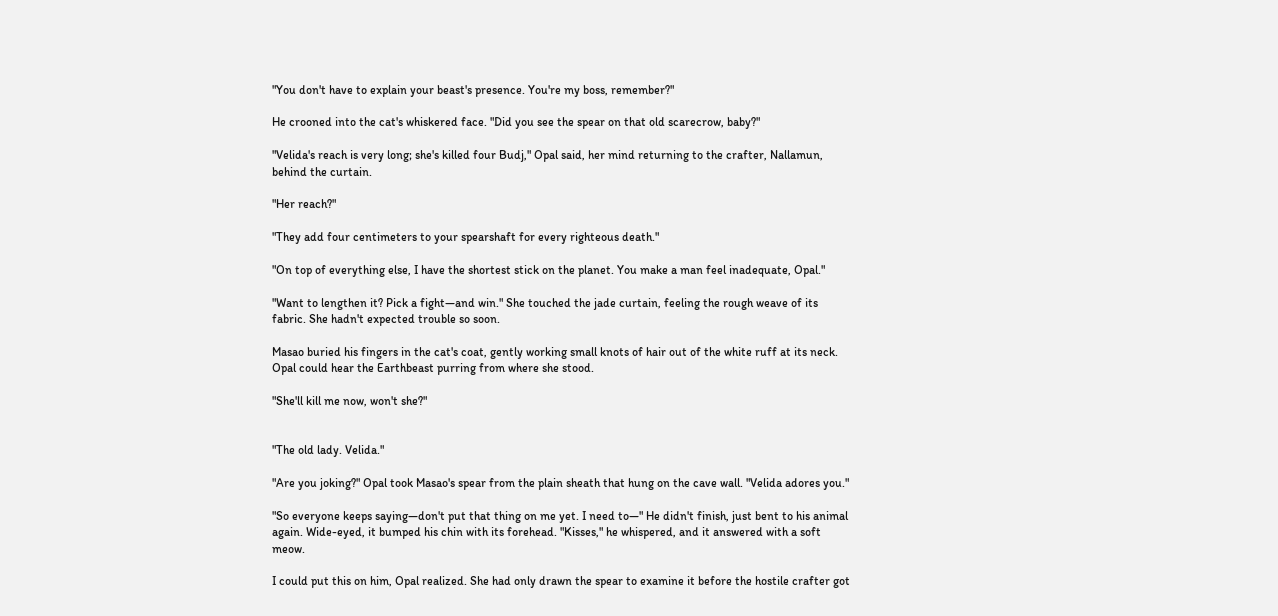"You don't have to explain your beast's presence. You're my boss, remember?"

He crooned into the cat's whiskered face. "Did you see the spear on that old scarecrow, baby?"

"Velida's reach is very long; she's killed four Budj," Opal said, her mind returning to the crafter, Nallamun, behind the curtain.

"Her reach?"

"They add four centimeters to your spearshaft for every righteous death."

"On top of everything else, I have the shortest stick on the planet. You make a man feel inadequate, Opal."

"Want to lengthen it? Pick a fight—and win." She touched the jade curtain, feeling the rough weave of its fabric. She hadn't expected trouble so soon.

Masao buried his fingers in the cat's coat, gently working small knots of hair out of the white ruff at its neck. Opal could hear the Earthbeast purring from where she stood.

"She'll kill me now, won't she?"


"The old lady. Velida."

"Are you joking?" Opal took Masao's spear from the plain sheath that hung on the cave wall. "Velida adores you."

"So everyone keeps saying—don't put that thing on me yet. I need to—" He didn't finish, just bent to his animal again. Wide-eyed, it bumped his chin with its forehead. "Kisses," he whispered, and it answered with a soft meow.

I could put this on him, Opal realized. She had only drawn the spear to examine it before the hostile crafter got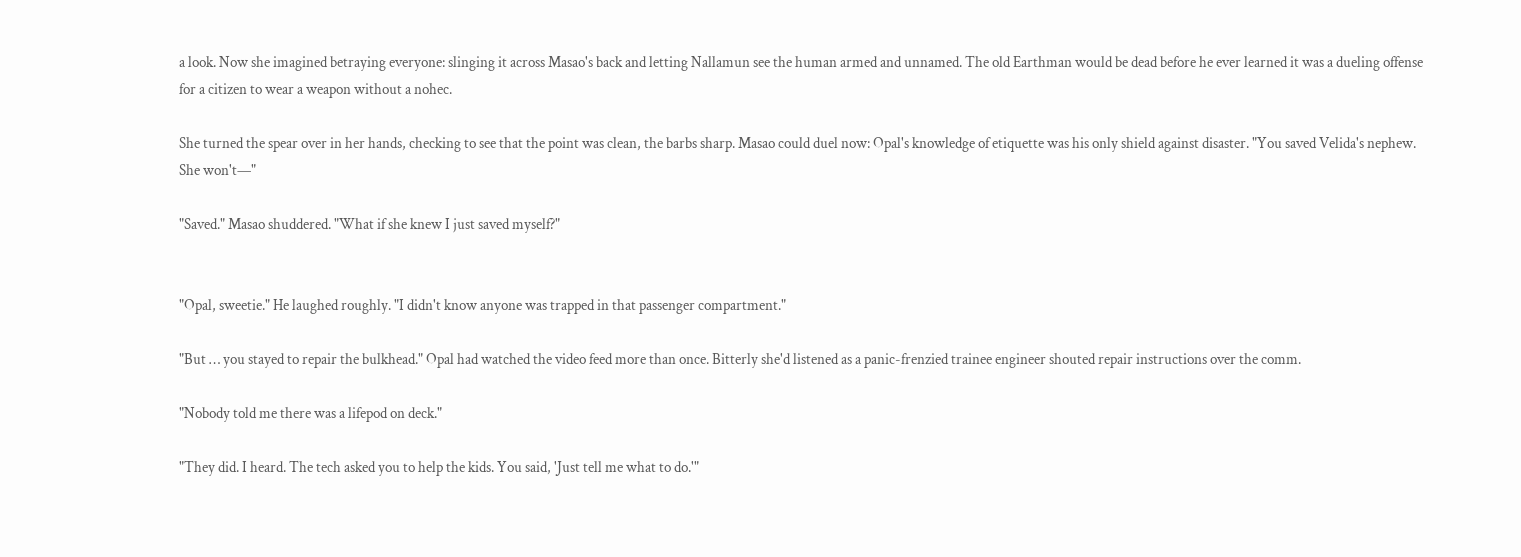a look. Now she imagined betraying everyone: slinging it across Masao's back and letting Nallamun see the human armed and unnamed. The old Earthman would be dead before he ever learned it was a dueling offense for a citizen to wear a weapon without a nohec.

She turned the spear over in her hands, checking to see that the point was clean, the barbs sharp. Masao could duel now: Opal's knowledge of etiquette was his only shield against disaster. "You saved Velida's nephew. She won't—"

"Saved." Masao shuddered. "What if she knew I just saved myself?"


"Opal, sweetie." He laughed roughly. "I didn't know anyone was trapped in that passenger compartment."

"But … you stayed to repair the bulkhead." Opal had watched the video feed more than once. Bitterly she'd listened as a panic-frenzied trainee engineer shouted repair instructions over the comm.

"Nobody told me there was a lifepod on deck."

"They did. I heard. The tech asked you to help the kids. You said, 'Just tell me what to do.'"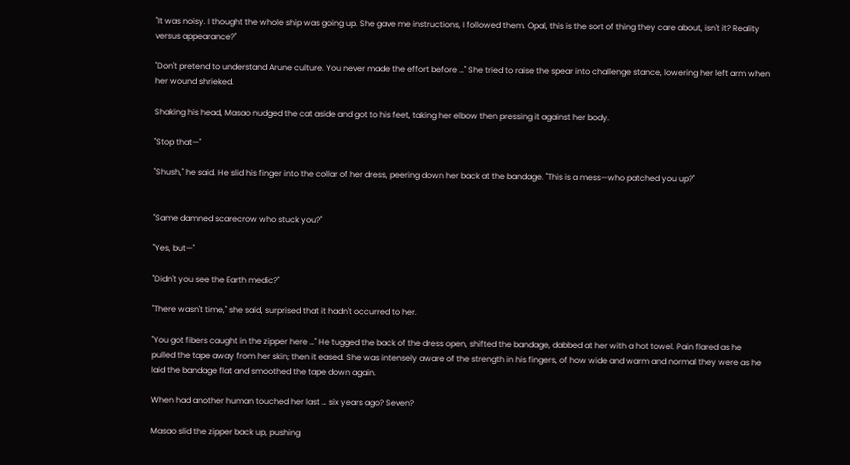"It was noisy. I thought the whole ship was going up. She gave me instructions, I followed them. Opal, this is the sort of thing they care about, isn't it? Reality versus appearance?"

"Don't pretend to understand Arune culture. You never made the effort before …" She tried to raise the spear into challenge stance, lowering her left arm when her wound shrieked.

Shaking his head, Masao nudged the cat aside and got to his feet, taking her elbow then pressing it against her body.

"Stop that—"

"Shush," he said. He slid his finger into the collar of her dress, peering down her back at the bandage. "This is a mess—who patched you up?"


"Same damned scarecrow who stuck you?"

"Yes, but—"

"Didn't you see the Earth medic?"

"There wasn't time," she said, surprised that it hadn't occurred to her.

"You got fibers caught in the zipper here …" He tugged the back of the dress open, shifted the bandage, dabbed at her with a hot towel. Pain flared as he pulled the tape away from her skin; then it eased. She was intensely aware of the strength in his fingers, of how wide and warm and normal they were as he laid the bandage flat and smoothed the tape down again.

When had another human touched her last … six years ago? Seven?

Masao slid the zipper back up, pushing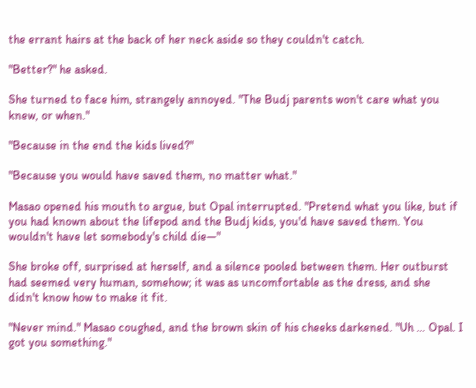the errant hairs at the back of her neck aside so they couldn't catch.

"Better?" he asked.

She turned to face him, strangely annoyed. "The Budj parents won't care what you knew, or when."

"Because in the end the kids lived?"

"Because you would have saved them, no matter what."

Masao opened his mouth to argue, but Opal interrupted. "Pretend what you like, but if you had known about the lifepod and the Budj kids, you'd have saved them. You wouldn't have let somebody's child die—"

She broke off, surprised at herself, and a silence pooled between them. Her outburst had seemed very human, somehow; it was as uncomfortable as the dress, and she didn't know how to make it fit.

"Never mind." Masao coughed, and the brown skin of his cheeks darkened. "Uh … Opal. I got you something."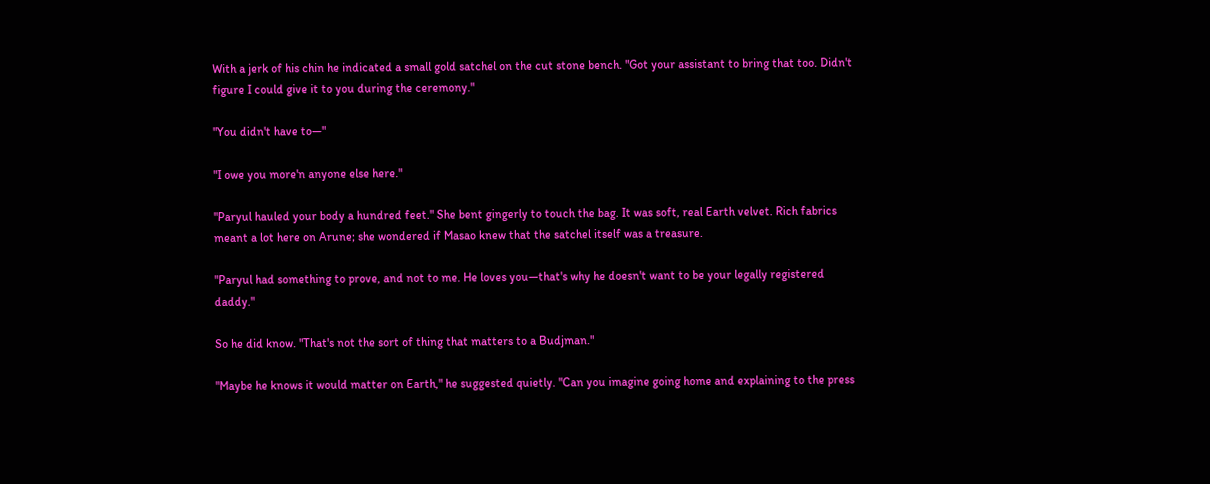With a jerk of his chin he indicated a small gold satchel on the cut stone bench. "Got your assistant to bring that too. Didn't figure I could give it to you during the ceremony."

"You didn't have to—"

"I owe you more'n anyone else here."

"Paryul hauled your body a hundred feet." She bent gingerly to touch the bag. It was soft, real Earth velvet. Rich fabrics meant a lot here on Arune; she wondered if Masao knew that the satchel itself was a treasure.

"Paryul had something to prove, and not to me. He loves you—that's why he doesn't want to be your legally registered daddy."

So he did know. "That's not the sort of thing that matters to a Budjman."

"Maybe he knows it would matter on Earth," he suggested quietly. "Can you imagine going home and explaining to the press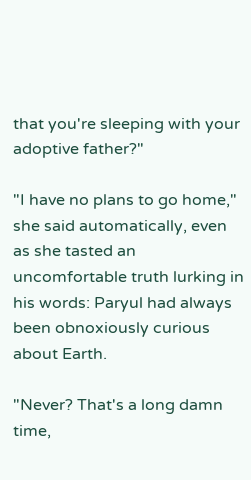that you're sleeping with your adoptive father?"

"I have no plans to go home," she said automatically, even as she tasted an uncomfortable truth lurking in his words: Paryul had always been obnoxiously curious about Earth.

"Never? That's a long damn time,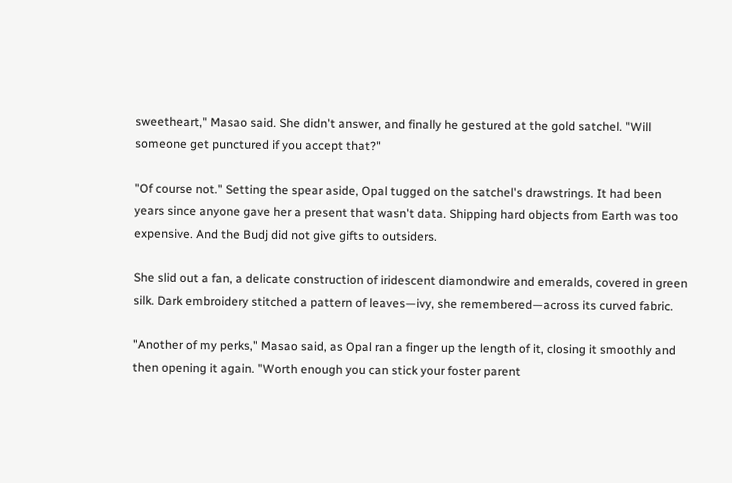sweetheart," Masao said. She didn't answer, and finally he gestured at the gold satchel. "Will someone get punctured if you accept that?"

"Of course not." Setting the spear aside, Opal tugged on the satchel's drawstrings. It had been years since anyone gave her a present that wasn't data. Shipping hard objects from Earth was too expensive. And the Budj did not give gifts to outsiders.

She slid out a fan, a delicate construction of iridescent diamondwire and emeralds, covered in green silk. Dark embroidery stitched a pattern of leaves—ivy, she remembered—across its curved fabric.

"Another of my perks," Masao said, as Opal ran a finger up the length of it, closing it smoothly and then opening it again. "Worth enough you can stick your foster parent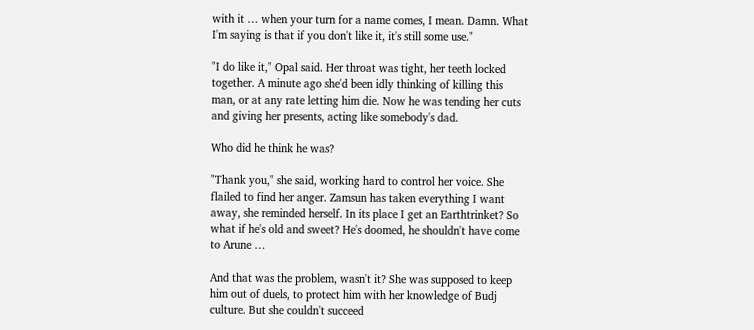with it … when your turn for a name comes, I mean. Damn. What I'm saying is that if you don't like it, it's still some use."

"I do like it," Opal said. Her throat was tight, her teeth locked together. A minute ago she'd been idly thinking of killing this man, or at any rate letting him die. Now he was tending her cuts and giving her presents, acting like somebody's dad.

Who did he think he was?

"Thank you," she said, working hard to control her voice. She flailed to find her anger. Zamsun has taken everything I want away, she reminded herself. In its place I get an Earthtrinket? So what if he's old and sweet? He's doomed, he shouldn't have come to Arune …

And that was the problem, wasn't it? She was supposed to keep him out of duels, to protect him with her knowledge of Budj culture. But she couldn't succeed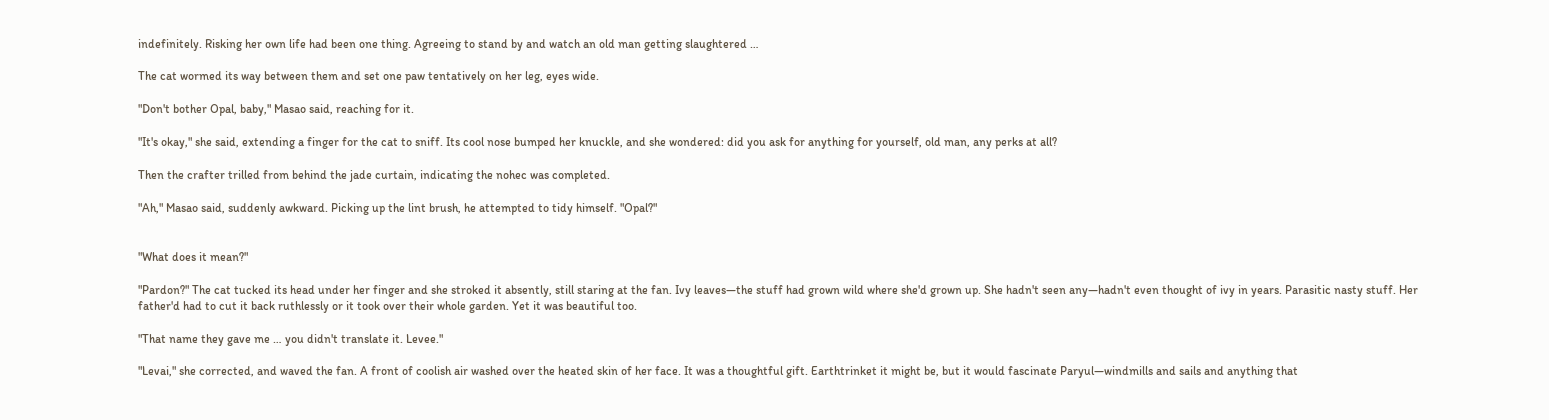indefinitely. Risking her own life had been one thing. Agreeing to stand by and watch an old man getting slaughtered …

The cat wormed its way between them and set one paw tentatively on her leg, eyes wide.

"Don't bother Opal, baby," Masao said, reaching for it.

"It's okay," she said, extending a finger for the cat to sniff. Its cool nose bumped her knuckle, and she wondered: did you ask for anything for yourself, old man, any perks at all?

Then the crafter trilled from behind the jade curtain, indicating the nohec was completed.

"Ah," Masao said, suddenly awkward. Picking up the lint brush, he attempted to tidy himself. "Opal?"


"What does it mean?"

"Pardon?" The cat tucked its head under her finger and she stroked it absently, still staring at the fan. Ivy leaves—the stuff had grown wild where she'd grown up. She hadn't seen any—hadn't even thought of ivy in years. Parasitic nasty stuff. Her father'd had to cut it back ruthlessly or it took over their whole garden. Yet it was beautiful too.

"That name they gave me … you didn't translate it. Levee."

"Levai," she corrected, and waved the fan. A front of coolish air washed over the heated skin of her face. It was a thoughtful gift. Earthtrinket it might be, but it would fascinate Paryul—windmills and sails and anything that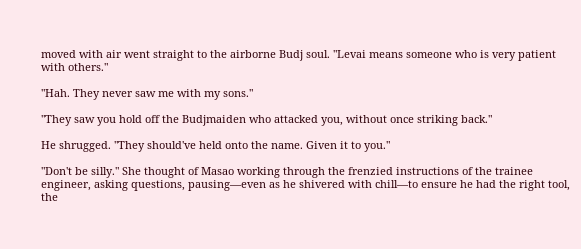moved with air went straight to the airborne Budj soul. "Levai means someone who is very patient with others."

"Hah. They never saw me with my sons."

"They saw you hold off the Budjmaiden who attacked you, without once striking back."

He shrugged. "They should've held onto the name. Given it to you."

"Don't be silly." She thought of Masao working through the frenzied instructions of the trainee engineer, asking questions, pausing—even as he shivered with chill—to ensure he had the right tool, the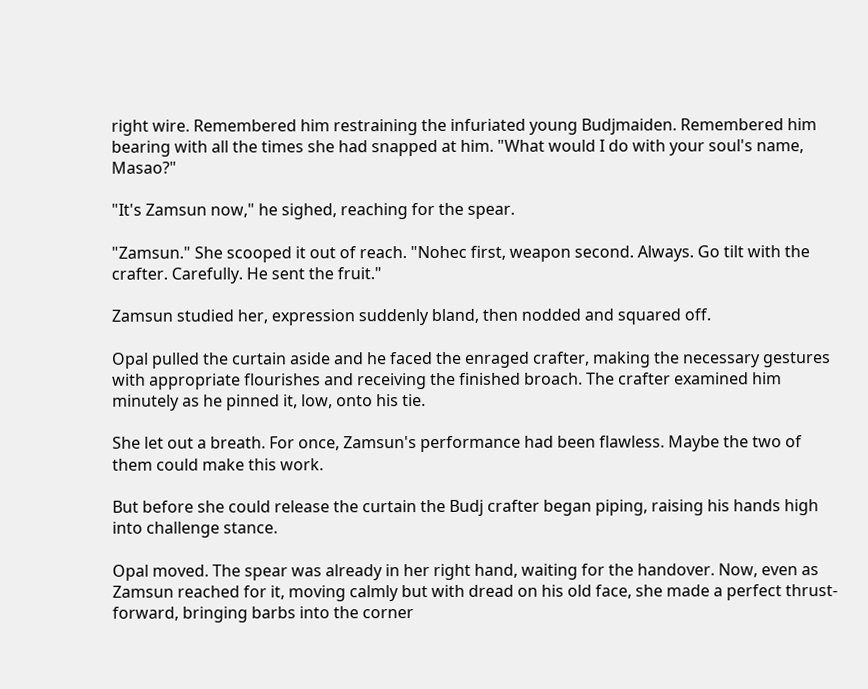right wire. Remembered him restraining the infuriated young Budjmaiden. Remembered him bearing with all the times she had snapped at him. "What would I do with your soul's name, Masao?"

"It's Zamsun now," he sighed, reaching for the spear.

"Zamsun." She scooped it out of reach. "Nohec first, weapon second. Always. Go tilt with the crafter. Carefully. He sent the fruit."

Zamsun studied her, expression suddenly bland, then nodded and squared off.

Opal pulled the curtain aside and he faced the enraged crafter, making the necessary gestures with appropriate flourishes and receiving the finished broach. The crafter examined him minutely as he pinned it, low, onto his tie.

She let out a breath. For once, Zamsun's performance had been flawless. Maybe the two of them could make this work.

But before she could release the curtain the Budj crafter began piping, raising his hands high into challenge stance.

Opal moved. The spear was already in her right hand, waiting for the handover. Now, even as Zamsun reached for it, moving calmly but with dread on his old face, she made a perfect thrust-forward, bringing barbs into the corner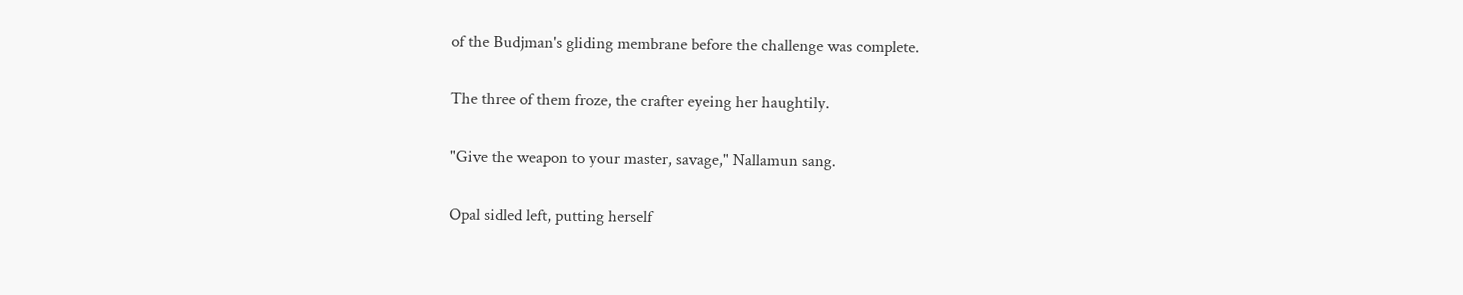of the Budjman's gliding membrane before the challenge was complete.

The three of them froze, the crafter eyeing her haughtily.

"Give the weapon to your master, savage," Nallamun sang.

Opal sidled left, putting herself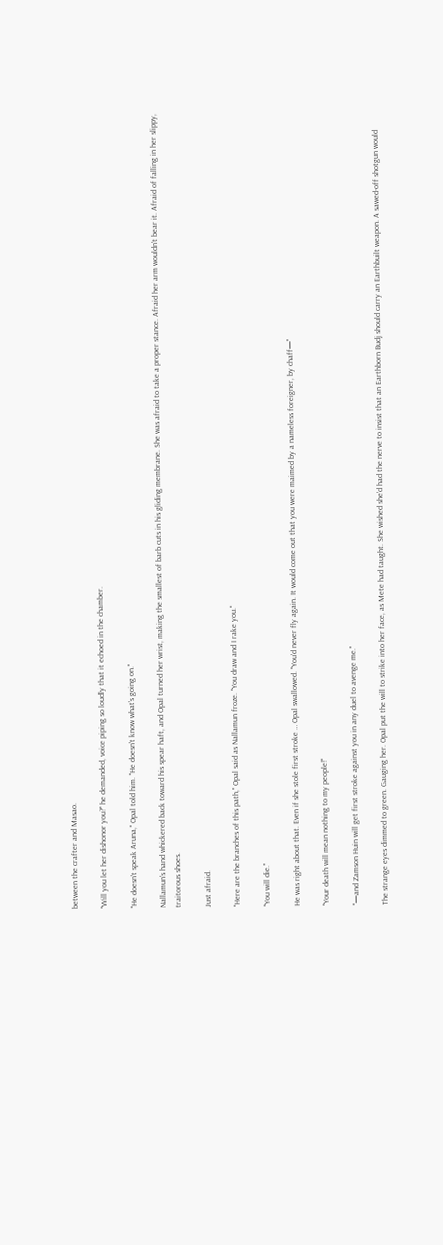between the crafter and Masao.

"Will you let her dishonor you?" he demanded, voice piping so loudly that it echoed in the chamber.

"He doesn't speak Aruna," Opal told him. "He doesn't know what's going on."

Nallamun's hand whickered back toward his spear haft, and Opal turned her wrist, making the smallest of barb cuts in his gliding membrane. She was afraid to take a proper stance. Afraid her arm wouldn't bear it. Afraid of falling in her slippy, traitorous shoes.

Just afraid.

"Here are the branches of this path," Opal said as Nallamun froze. "You draw and I rake you."

"You will die."

He was right about that. Even if she stole first stroke … Opal swallowed. "You'd never fly again. It would come out that you were maimed by a nameless foreigner, by chaff—"

"Your death will mean nothing to my people!"

"—and Zamson Huin will get first stroke against you in any duel to avenge me."

The strange eyes dimmed to green. Gauging her. Opal put the will to strike into her face, as Mete had taught. She wished she'd had the nerve to insist that an Earthborn Budj should carry an Earthbuilt weapon. A sawed-off shotgun would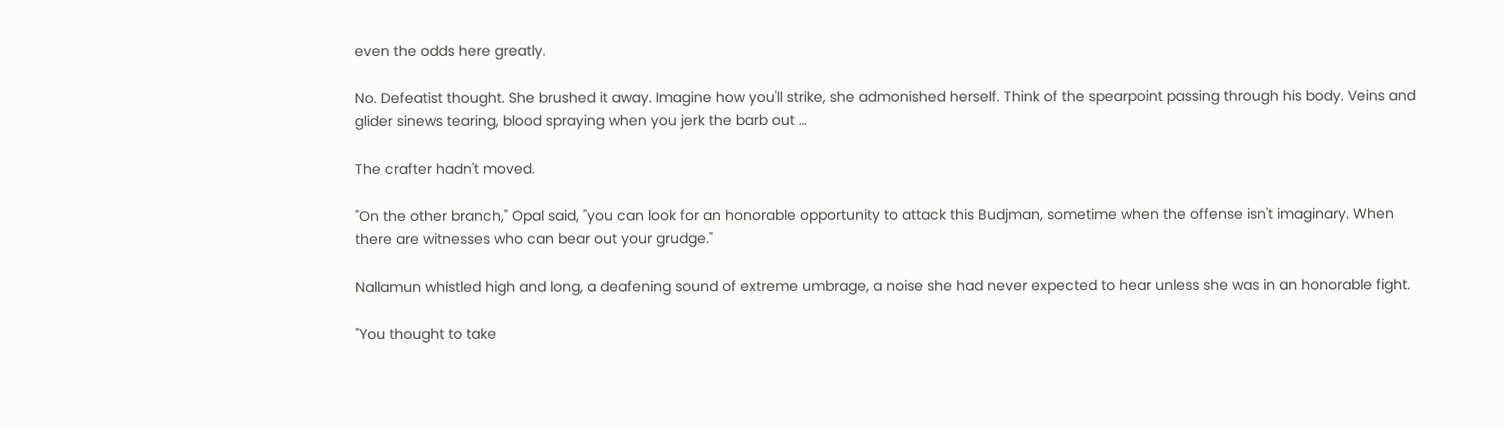even the odds here greatly.

No. Defeatist thought. She brushed it away. Imagine how you'll strike, she admonished herself. Think of the spearpoint passing through his body. Veins and glider sinews tearing, blood spraying when you jerk the barb out …

The crafter hadn't moved.

"On the other branch," Opal said, "you can look for an honorable opportunity to attack this Budjman, sometime when the offense isn't imaginary. When there are witnesses who can bear out your grudge."

Nallamun whistled high and long, a deafening sound of extreme umbrage, a noise she had never expected to hear unless she was in an honorable fight.

"You thought to take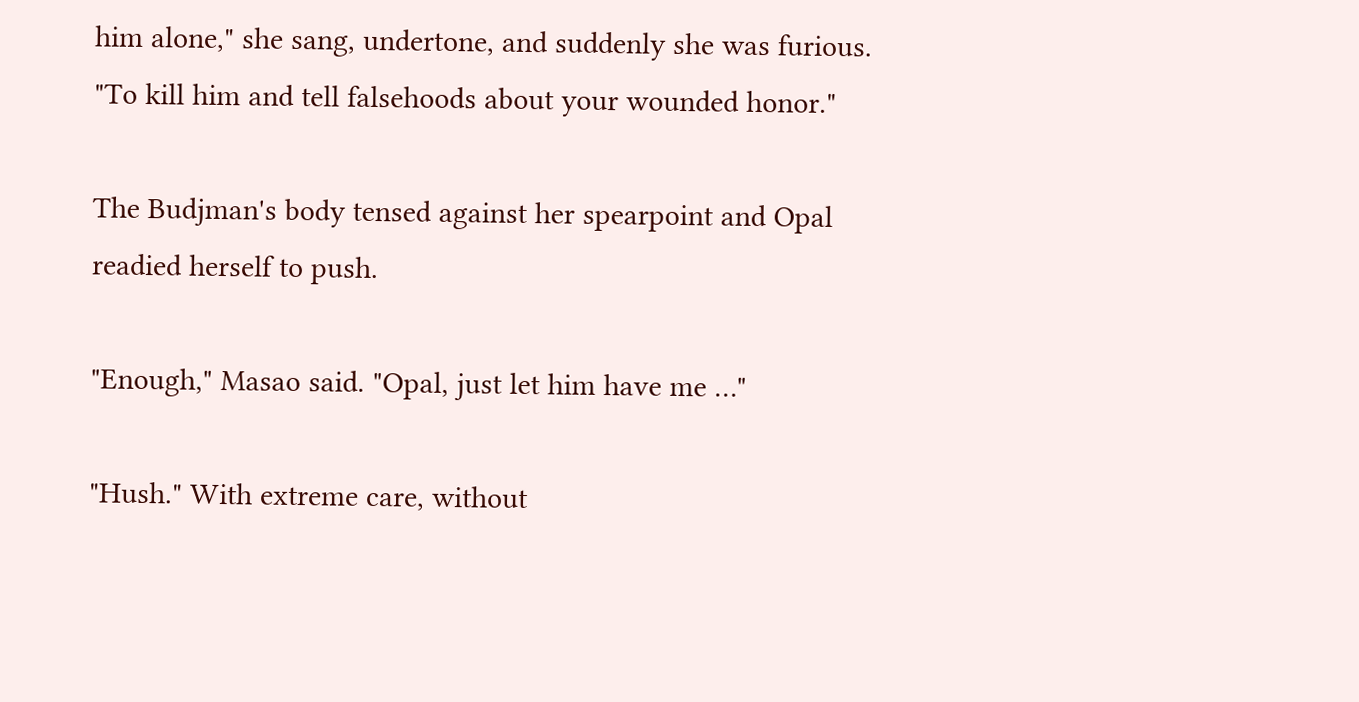him alone," she sang, undertone, and suddenly she was furious. "To kill him and tell falsehoods about your wounded honor."

The Budjman's body tensed against her spearpoint and Opal readied herself to push.

"Enough," Masao said. "Opal, just let him have me …"

"Hush." With extreme care, without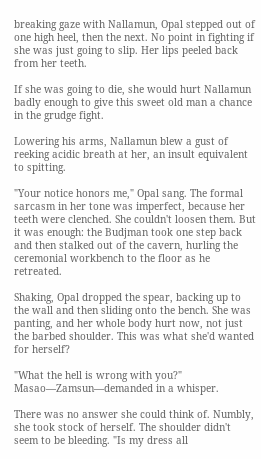breaking gaze with Nallamun, Opal stepped out of one high heel, then the next. No point in fighting if she was just going to slip. Her lips peeled back from her teeth.

If she was going to die, she would hurt Nallamun badly enough to give this sweet old man a chance in the grudge fight.

Lowering his arms, Nallamun blew a gust of reeking acidic breath at her, an insult equivalent to spitting.

"Your notice honors me," Opal sang. The formal sarcasm in her tone was imperfect, because her teeth were clenched. She couldn't loosen them. But it was enough: the Budjman took one step back and then stalked out of the cavern, hurling the ceremonial workbench to the floor as he retreated.

Shaking, Opal dropped the spear, backing up to the wall and then sliding onto the bench. She was panting, and her whole body hurt now, not just the barbed shoulder. This was what she'd wanted for herself?

"What the hell is wrong with you?" Masao—Zamsun—demanded in a whisper.

There was no answer she could think of. Numbly, she took stock of herself. The shoulder didn't seem to be bleeding. "Is my dress all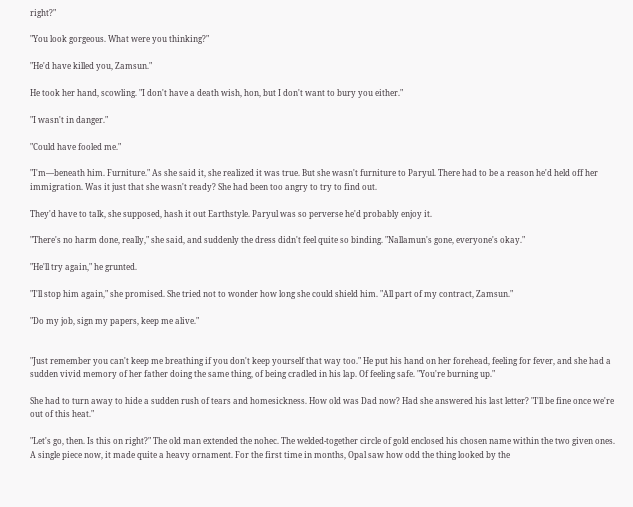right?"

"You look gorgeous. What were you thinking?"

"He'd have killed you, Zamsun."

He took her hand, scowling. "I don't have a death wish, hon, but I don't want to bury you either."

"I wasn't in danger."

"Could have fooled me."

"I'm—beneath him. Furniture." As she said it, she realized it was true. But she wasn't furniture to Paryul. There had to be a reason he'd held off her immigration. Was it just that she wasn't ready? She had been too angry to try to find out.

They'd have to talk, she supposed, hash it out Earthstyle. Paryul was so perverse he'd probably enjoy it.

"There's no harm done, really," she said, and suddenly the dress didn't feel quite so binding. "Nallamun's gone, everyone's okay."

"He'll try again," he grunted.

"I'll stop him again," she promised. She tried not to wonder how long she could shield him. "All part of my contract, Zamsun."

"Do my job, sign my papers, keep me alive."


"Just remember you can't keep me breathing if you don't keep yourself that way too." He put his hand on her forehead, feeling for fever, and she had a sudden vivid memory of her father doing the same thing, of being cradled in his lap. Of feeling safe. "You're burning up."

She had to turn away to hide a sudden rush of tears and homesickness. How old was Dad now? Had she answered his last letter? "I'll be fine once we're out of this heat."

"Let's go, then. Is this on right?" The old man extended the nohec. The welded-together circle of gold enclosed his chosen name within the two given ones. A single piece now, it made quite a heavy ornament. For the first time in months, Opal saw how odd the thing looked by the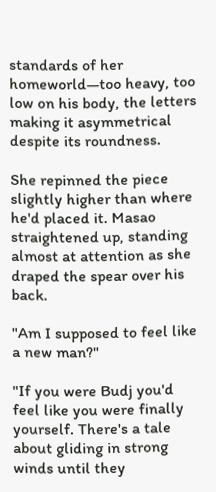standards of her homeworld—too heavy, too low on his body, the letters making it asymmetrical despite its roundness.

She repinned the piece slightly higher than where he'd placed it. Masao straightened up, standing almost at attention as she draped the spear over his back.

"Am I supposed to feel like a new man?"

"If you were Budj you'd feel like you were finally yourself. There's a tale about gliding in strong winds until they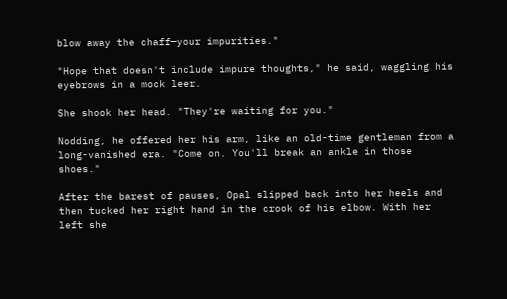blow away the chaff—your impurities."

"Hope that doesn't include impure thoughts," he said, waggling his eyebrows in a mock leer.

She shook her head. "They're waiting for you."

Nodding, he offered her his arm, like an old-time gentleman from a long-vanished era. "Come on. You'll break an ankle in those shoes."

After the barest of pauses, Opal slipped back into her heels and then tucked her right hand in the crook of his elbow. With her left she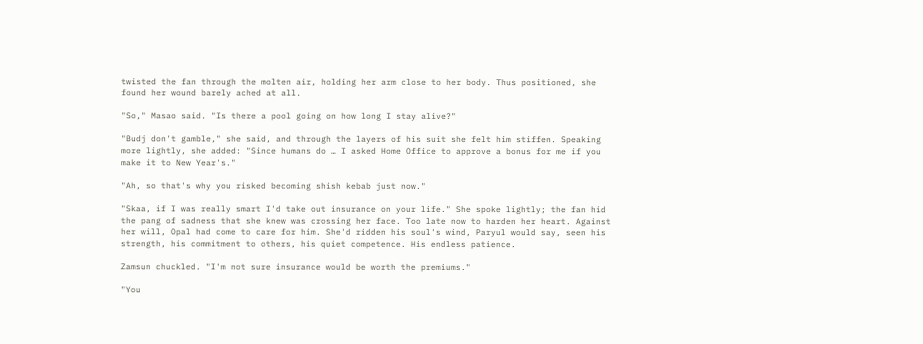twisted the fan through the molten air, holding her arm close to her body. Thus positioned, she found her wound barely ached at all.

"So," Masao said. "Is there a pool going on how long I stay alive?"

"Budj don't gamble," she said, and through the layers of his suit she felt him stiffen. Speaking more lightly, she added: "Since humans do … I asked Home Office to approve a bonus for me if you make it to New Year's."

"Ah, so that's why you risked becoming shish kebab just now."

"Skaa, if I was really smart I'd take out insurance on your life." She spoke lightly; the fan hid the pang of sadness that she knew was crossing her face. Too late now to harden her heart. Against her will, Opal had come to care for him. She'd ridden his soul's wind, Paryul would say, seen his strength, his commitment to others, his quiet competence. His endless patience.

Zamsun chuckled. "I'm not sure insurance would be worth the premiums."

"You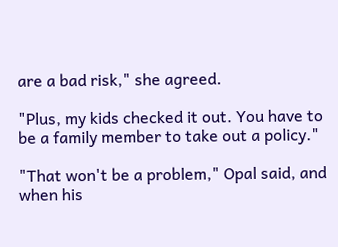are a bad risk," she agreed.

"Plus, my kids checked it out. You have to be a family member to take out a policy."

"That won't be a problem," Opal said, and when his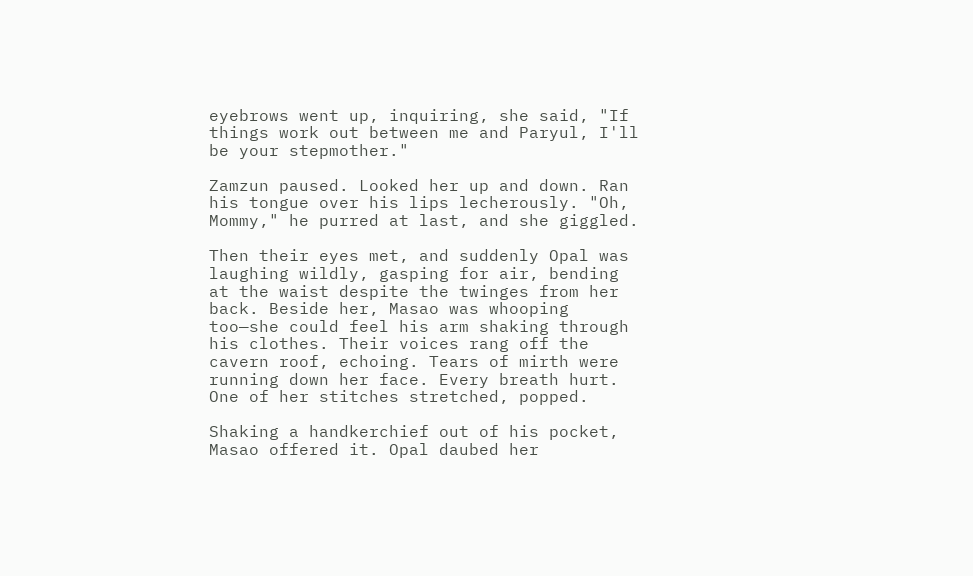eyebrows went up, inquiring, she said, "If things work out between me and Paryul, I'll be your stepmother."

Zamzun paused. Looked her up and down. Ran his tongue over his lips lecherously. "Oh, Mommy," he purred at last, and she giggled.

Then their eyes met, and suddenly Opal was laughing wildly, gasping for air, bending at the waist despite the twinges from her back. Beside her, Masao was whooping too—she could feel his arm shaking through his clothes. Their voices rang off the cavern roof, echoing. Tears of mirth were running down her face. Every breath hurt. One of her stitches stretched, popped.

Shaking a handkerchief out of his pocket, Masao offered it. Opal daubed her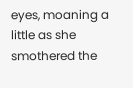eyes, moaning a little as she smothered the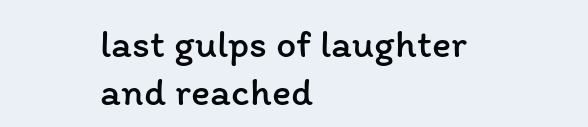last gulps of laughter and reached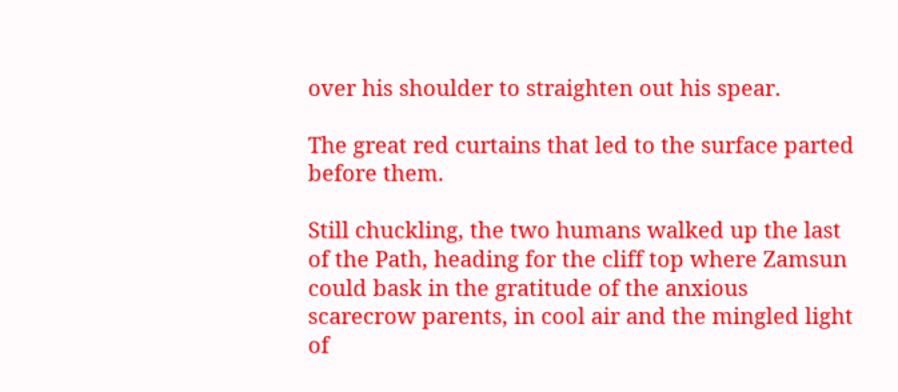over his shoulder to straighten out his spear.

The great red curtains that led to the surface parted before them.

Still chuckling, the two humans walked up the last of the Path, heading for the cliff top where Zamsun could bask in the gratitude of the anxious scarecrow parents, in cool air and the mingled light of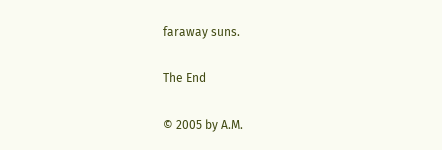faraway suns.

The End

© 2005 by A.M.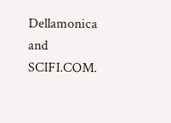Dellamonica and SCIFI.COM.